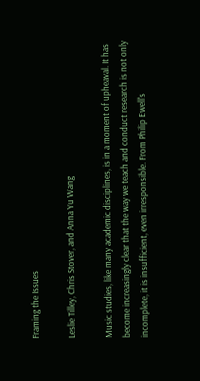Framing the Issues

Leslie Tilley, Chris Stover, and Anna Yu Wang

Music studies, like many academic disciplines, is in a moment of upheaval. It has become increasingly clear that the way we teach and conduct research is not only incomplete, it is insufficient, even irresponsible. From Philip Ewell's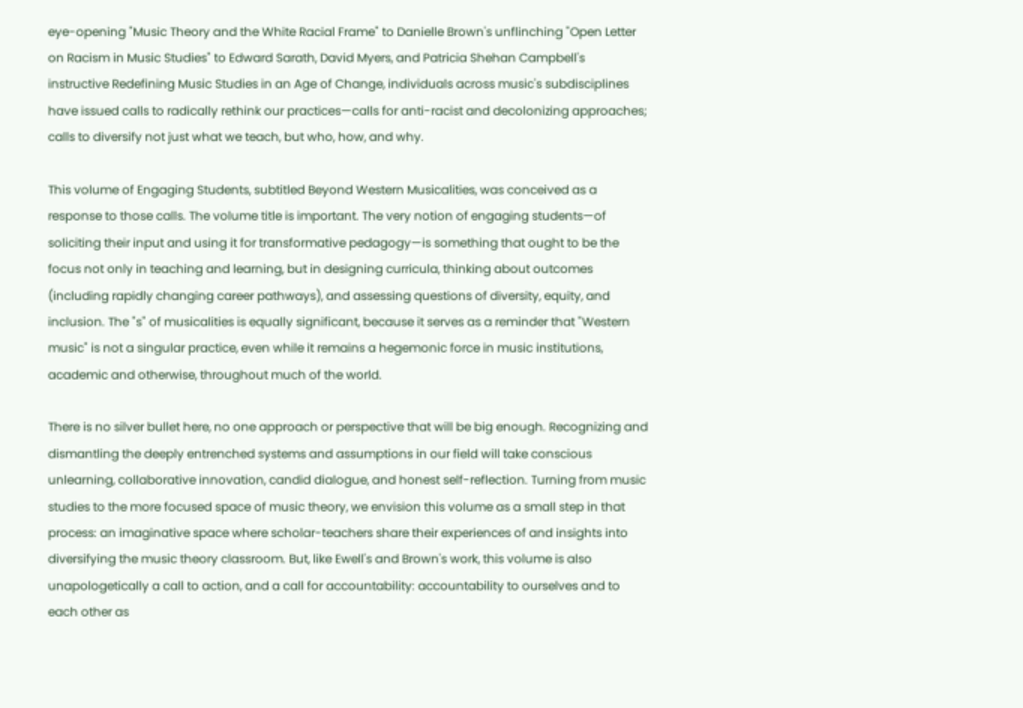eye-opening "Music Theory and the White Racial Frame" to Danielle Brown's unflinching "Open Letter on Racism in Music Studies" to Edward Sarath, David Myers, and Patricia Shehan Campbell's instructive Redefining Music Studies in an Age of Change, individuals across music's subdisciplines have issued calls to radically rethink our practices—calls for anti-racist and decolonizing approaches; calls to diversify not just what we teach, but who, how, and why.

This volume of Engaging Students, subtitled Beyond Western Musicalities, was conceived as a response to those calls. The volume title is important. The very notion of engaging students—of soliciting their input and using it for transformative pedagogy—is something that ought to be the focus not only in teaching and learning, but in designing curricula, thinking about outcomes (including rapidly changing career pathways), and assessing questions of diversity, equity, and inclusion. The "s" of musicalities is equally significant, because it serves as a reminder that "Western music" is not a singular practice, even while it remains a hegemonic force in music institutions, academic and otherwise, throughout much of the world.

There is no silver bullet here, no one approach or perspective that will be big enough. Recognizing and dismantling the deeply entrenched systems and assumptions in our field will take conscious unlearning, collaborative innovation, candid dialogue, and honest self-reflection. Turning from music studies to the more focused space of music theory, we envision this volume as a small step in that process: an imaginative space where scholar-teachers share their experiences of and insights into diversifying the music theory classroom. But, like Ewell's and Brown's work, this volume is also unapologetically a call to action, and a call for accountability: accountability to ourselves and to each other as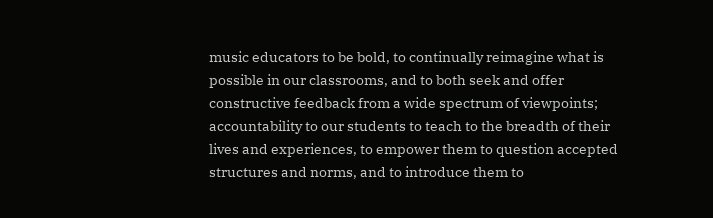music educators to be bold, to continually reimagine what is possible in our classrooms, and to both seek and offer constructive feedback from a wide spectrum of viewpoints; accountability to our students to teach to the breadth of their lives and experiences, to empower them to question accepted structures and norms, and to introduce them to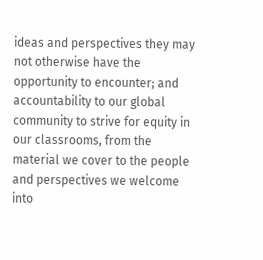ideas and perspectives they may not otherwise have the opportunity to encounter; and accountability to our global community to strive for equity in our classrooms, from the material we cover to the people and perspectives we welcome into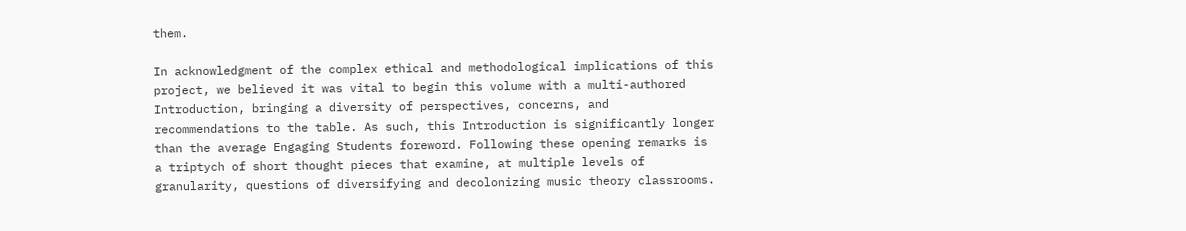them.

In acknowledgment of the complex ethical and methodological implications of this project, we believed it was vital to begin this volume with a multi-authored Introduction, bringing a diversity of perspectives, concerns, and recommendations to the table. As such, this Introduction is significantly longer than the average Engaging Students foreword. Following these opening remarks is a triptych of short thought pieces that examine, at multiple levels of granularity, questions of diversifying and decolonizing music theory classrooms.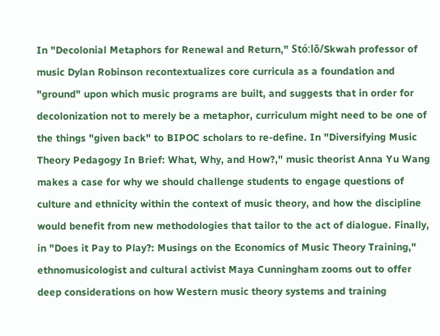In "Decolonial Metaphors for Renewal and Return," Stó:lō/Skwah professor of music Dylan Robinson recontextualizes core curricula as a foundation and "ground" upon which music programs are built, and suggests that in order for decolonization not to merely be a metaphor, curriculum might need to be one of the things "given back" to BIPOC scholars to re-define. In "Diversifying Music Theory Pedagogy In Brief: What, Why, and How?," music theorist Anna Yu Wang makes a case for why we should challenge students to engage questions of culture and ethnicity within the context of music theory, and how the discipline would benefit from new methodologies that tailor to the act of dialogue. Finally, in "Does it Pay to Play?: Musings on the Economics of Music Theory Training," ethnomusicologist and cultural activist Maya Cunningham zooms out to offer deep considerations on how Western music theory systems and training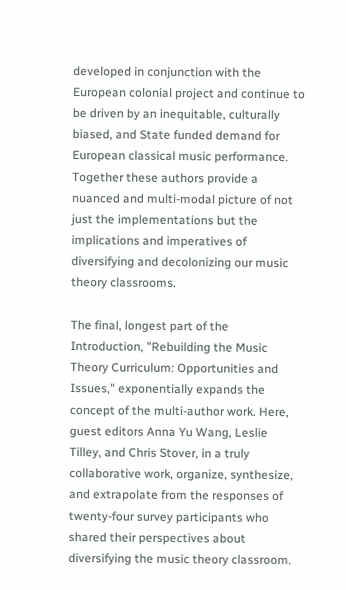developed in conjunction with the European colonial project and continue to be driven by an inequitable, culturally biased, and State funded demand for European classical music performance. Together these authors provide a nuanced and multi-modal picture of not just the implementations but the implications and imperatives of diversifying and decolonizing our music theory classrooms.

The final, longest part of the Introduction, "Rebuilding the Music Theory Curriculum: Opportunities and Issues," exponentially expands the concept of the multi-author work. Here, guest editors Anna Yu Wang, Leslie Tilley, and Chris Stover, in a truly collaborative work, organize, synthesize, and extrapolate from the responses of twenty-four survey participants who shared their perspectives about diversifying the music theory classroom.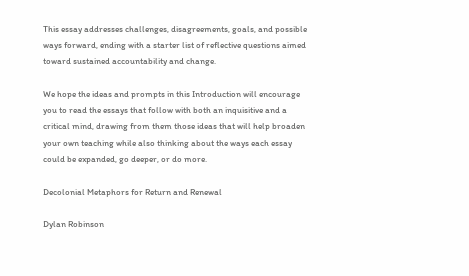This essay addresses challenges, disagreements, goals, and possible ways forward, ending with a starter list of reflective questions aimed toward sustained accountability and change.

We hope the ideas and prompts in this Introduction will encourage you to read the essays that follow with both an inquisitive and a critical mind, drawing from them those ideas that will help broaden your own teaching while also thinking about the ways each essay could be expanded, go deeper, or do more.

Decolonial Metaphors for Return and Renewal

Dylan Robinson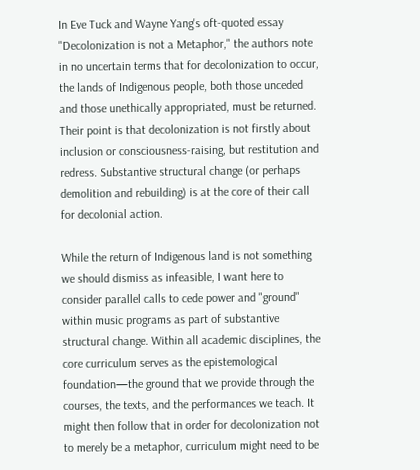In Eve Tuck and Wayne Yang's oft-quoted essay "Decolonization is not a Metaphor," the authors note in no uncertain terms that for decolonization to occur, the lands of Indigenous people, both those unceded and those unethically appropriated, must be returned. Their point is that decolonization is not firstly about inclusion or consciousness-raising, but restitution and redress. Substantive structural change (or perhaps demolition and rebuilding) is at the core of their call for decolonial action.

While the return of Indigenous land is not something we should dismiss as infeasible, I want here to consider parallel calls to cede power and "ground" within music programs as part of substantive structural change. Within all academic disciplines, the core curriculum serves as the epistemological foundation—the ground that we provide through the courses, the texts, and the performances we teach. It might then follow that in order for decolonization not to merely be a metaphor, curriculum might need to be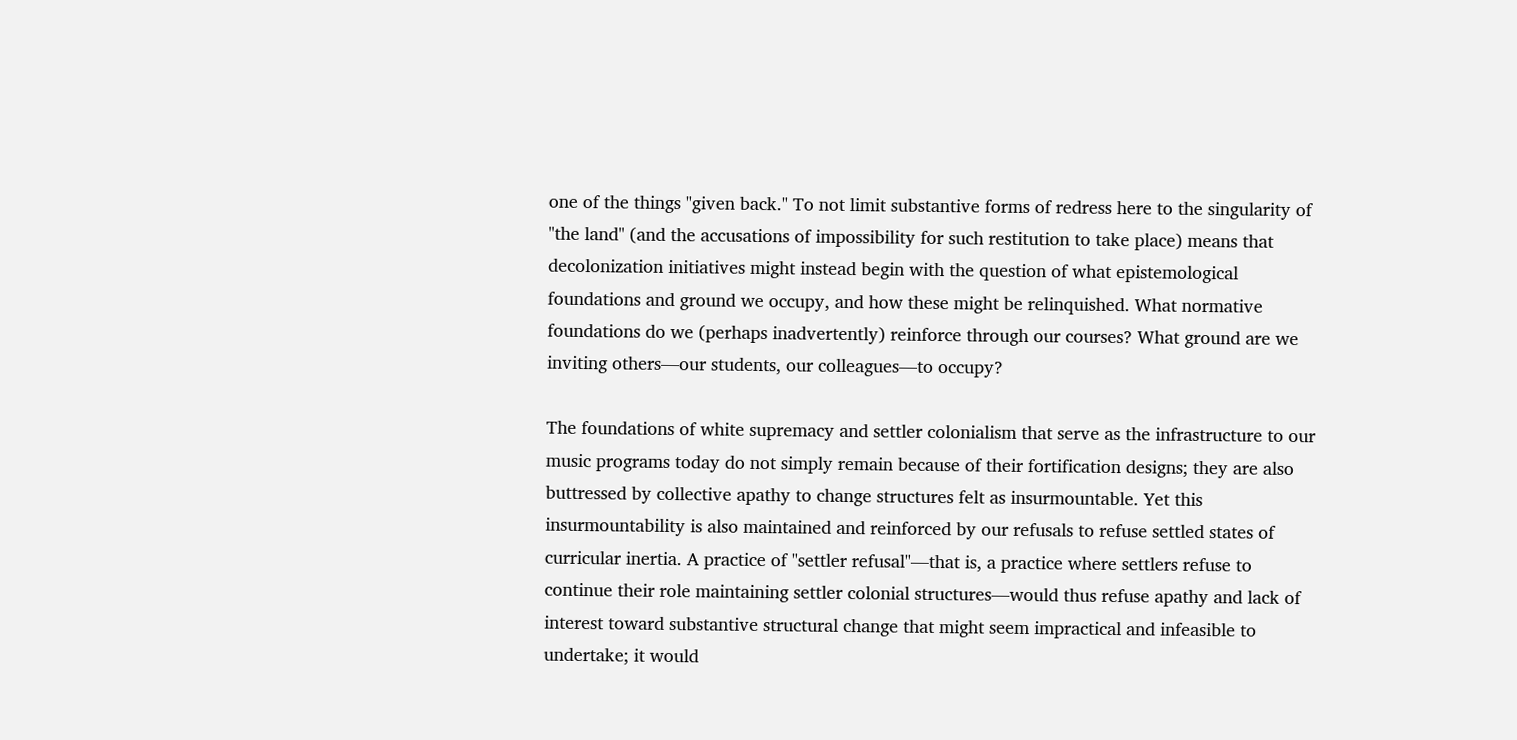one of the things "given back." To not limit substantive forms of redress here to the singularity of "the land" (and the accusations of impossibility for such restitution to take place) means that decolonization initiatives might instead begin with the question of what epistemological foundations and ground we occupy, and how these might be relinquished. What normative foundations do we (perhaps inadvertently) reinforce through our courses? What ground are we inviting others—our students, our colleagues—to occupy?

The foundations of white supremacy and settler colonialism that serve as the infrastructure to our music programs today do not simply remain because of their fortification designs; they are also buttressed by collective apathy to change structures felt as insurmountable. Yet this insurmountability is also maintained and reinforced by our refusals to refuse settled states of curricular inertia. A practice of "settler refusal"—that is, a practice where settlers refuse to continue their role maintaining settler colonial structures—would thus refuse apathy and lack of interest toward substantive structural change that might seem impractical and infeasible to undertake; it would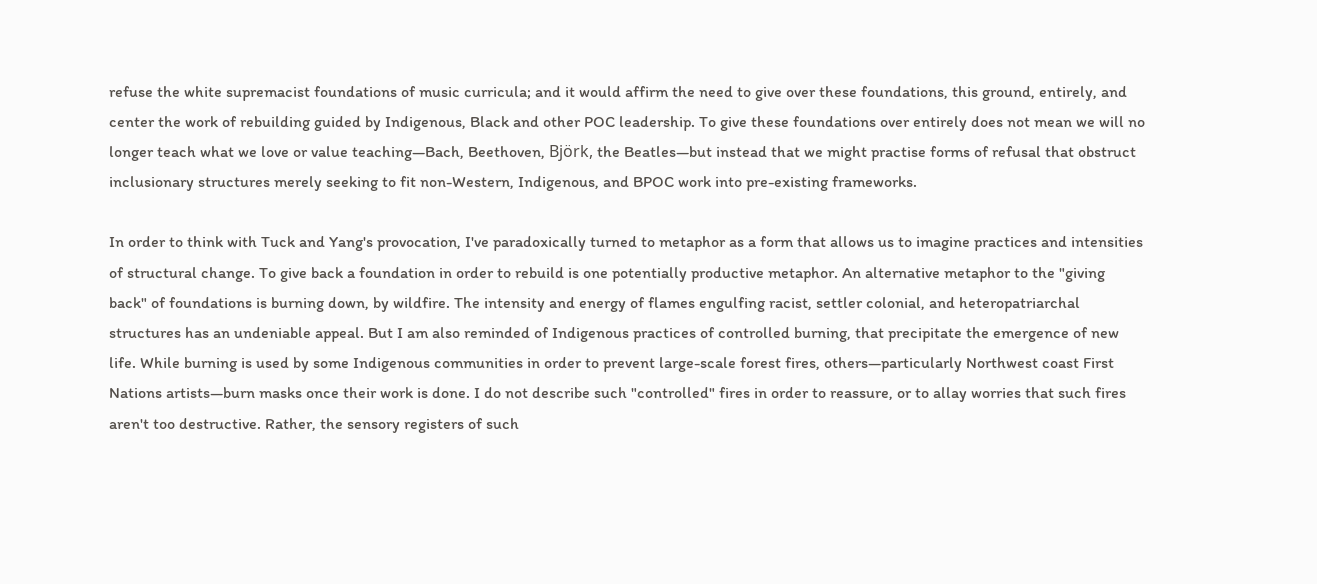refuse the white supremacist foundations of music curricula; and it would affirm the need to give over these foundations, this ground, entirely, and center the work of rebuilding guided by Indigenous, Black and other POC leadership. To give these foundations over entirely does not mean we will no longer teach what we love or value teaching—Bach, Beethoven, Björk, the Beatles—but instead that we might practise forms of refusal that obstruct inclusionary structures merely seeking to fit non-Western, Indigenous, and BPOC work into pre-existing frameworks.

In order to think with Tuck and Yang's provocation, I've paradoxically turned to metaphor as a form that allows us to imagine practices and intensities of structural change. To give back a foundation in order to rebuild is one potentially productive metaphor. An alternative metaphor to the "giving back" of foundations is burning down, by wildfire. The intensity and energy of flames engulfing racist, settler colonial, and heteropatriarchal structures has an undeniable appeal. But I am also reminded of Indigenous practices of controlled burning, that precipitate the emergence of new life. While burning is used by some Indigenous communities in order to prevent large-scale forest fires, others—particularly Northwest coast First Nations artists—burn masks once their work is done. I do not describe such "controlled" fires in order to reassure, or to allay worries that such fires aren't too destructive. Rather, the sensory registers of such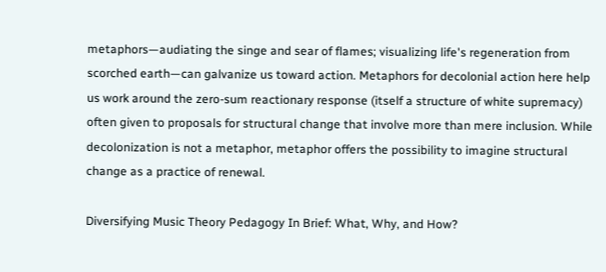metaphors—audiating the singe and sear of flames; visualizing life's regeneration from scorched earth—can galvanize us toward action. Metaphors for decolonial action here help us work around the zero-sum reactionary response (itself a structure of white supremacy) often given to proposals for structural change that involve more than mere inclusion. While decolonization is not a metaphor, metaphor offers the possibility to imagine structural change as a practice of renewal.

Diversifying Music Theory Pedagogy In Brief: What, Why, and How?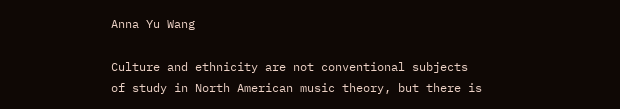Anna Yu Wang

Culture and ethnicity are not conventional subjects of study in North American music theory, but there is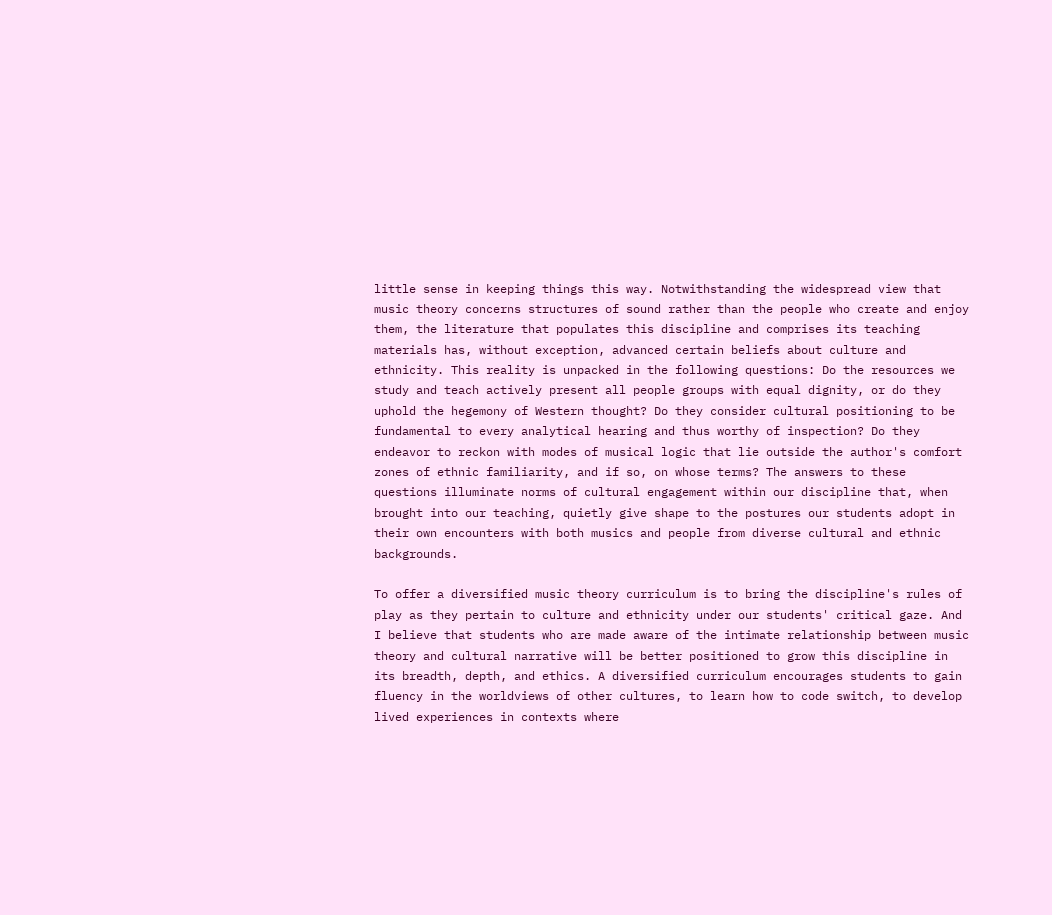little sense in keeping things this way. Notwithstanding the widespread view that music theory concerns structures of sound rather than the people who create and enjoy them, the literature that populates this discipline and comprises its teaching materials has, without exception, advanced certain beliefs about culture and ethnicity. This reality is unpacked in the following questions: Do the resources we study and teach actively present all people groups with equal dignity, or do they uphold the hegemony of Western thought? Do they consider cultural positioning to be fundamental to every analytical hearing and thus worthy of inspection? Do they endeavor to reckon with modes of musical logic that lie outside the author's comfort zones of ethnic familiarity, and if so, on whose terms? The answers to these questions illuminate norms of cultural engagement within our discipline that, when brought into our teaching, quietly give shape to the postures our students adopt in their own encounters with both musics and people from diverse cultural and ethnic backgrounds.

To offer a diversified music theory curriculum is to bring the discipline's rules of play as they pertain to culture and ethnicity under our students' critical gaze. And I believe that students who are made aware of the intimate relationship between music theory and cultural narrative will be better positioned to grow this discipline in its breadth, depth, and ethics. A diversified curriculum encourages students to gain fluency in the worldviews of other cultures, to learn how to code switch, to develop lived experiences in contexts where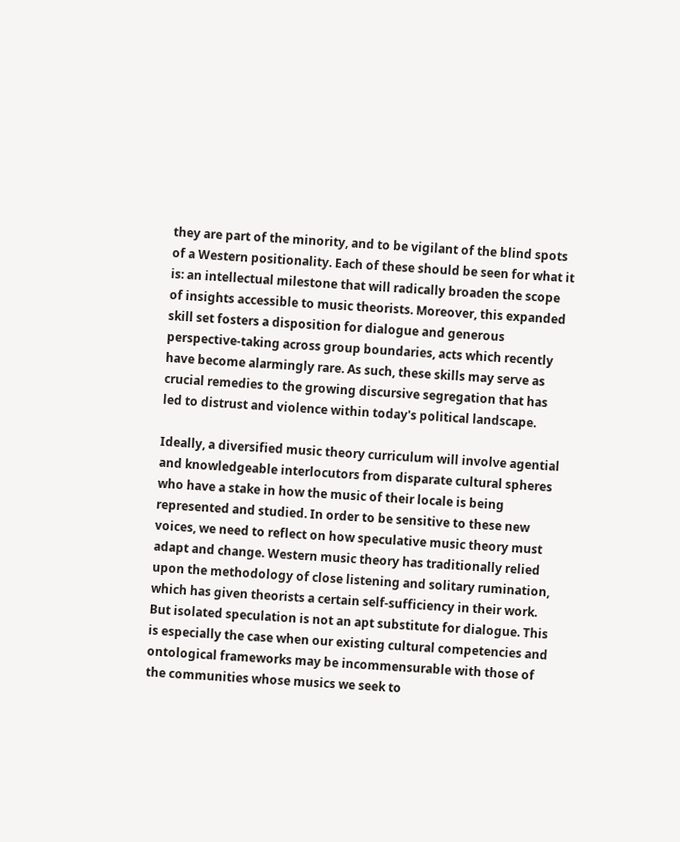they are part of the minority, and to be vigilant of the blind spots of a Western positionality. Each of these should be seen for what it is: an intellectual milestone that will radically broaden the scope of insights accessible to music theorists. Moreover, this expanded skill set fosters a disposition for dialogue and generous perspective-taking across group boundaries, acts which recently have become alarmingly rare. As such, these skills may serve as crucial remedies to the growing discursive segregation that has led to distrust and violence within today's political landscape.

Ideally, a diversified music theory curriculum will involve agential and knowledgeable interlocutors from disparate cultural spheres who have a stake in how the music of their locale is being represented and studied. In order to be sensitive to these new voices, we need to reflect on how speculative music theory must adapt and change. Western music theory has traditionally relied upon the methodology of close listening and solitary rumination, which has given theorists a certain self-sufficiency in their work. But isolated speculation is not an apt substitute for dialogue. This is especially the case when our existing cultural competencies and ontological frameworks may be incommensurable with those of the communities whose musics we seek to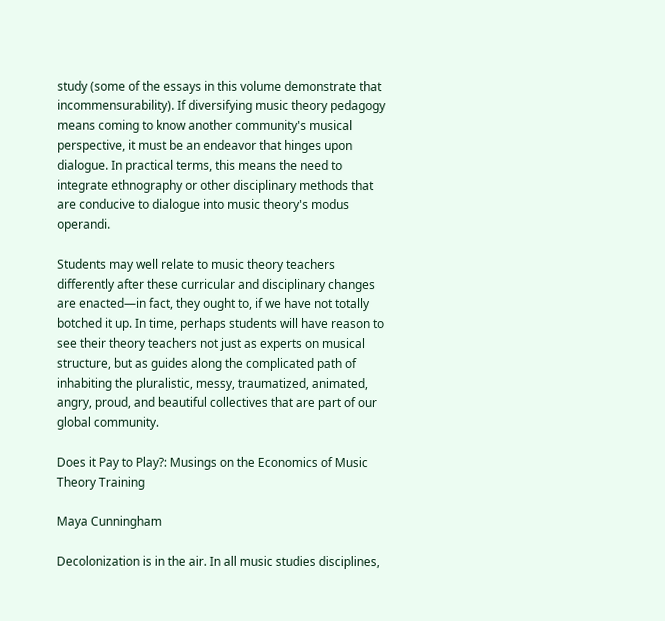study (some of the essays in this volume demonstrate that incommensurability). If diversifying music theory pedagogy means coming to know another community's musical perspective, it must be an endeavor that hinges upon dialogue. In practical terms, this means the need to integrate ethnography or other disciplinary methods that are conducive to dialogue into music theory's modus operandi.

Students may well relate to music theory teachers differently after these curricular and disciplinary changes are enacted—in fact, they ought to, if we have not totally botched it up. In time, perhaps students will have reason to see their theory teachers not just as experts on musical structure, but as guides along the complicated path of inhabiting the pluralistic, messy, traumatized, animated, angry, proud, and beautiful collectives that are part of our global community.

Does it Pay to Play?: Musings on the Economics of Music Theory Training

Maya Cunningham

Decolonization is in the air. In all music studies disciplines,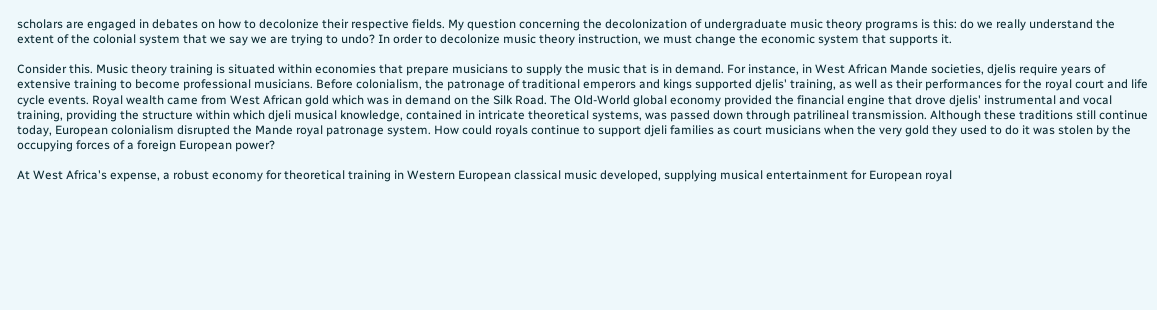scholars are engaged in debates on how to decolonize their respective fields. My question concerning the decolonization of undergraduate music theory programs is this: do we really understand the extent of the colonial system that we say we are trying to undo? In order to decolonize music theory instruction, we must change the economic system that supports it.

Consider this. Music theory training is situated within economies that prepare musicians to supply the music that is in demand. For instance, in West African Mande societies, djelis require years of extensive training to become professional musicians. Before colonialism, the patronage of traditional emperors and kings supported djelis' training, as well as their performances for the royal court and life cycle events. Royal wealth came from West African gold which was in demand on the Silk Road. The Old-World global economy provided the financial engine that drove djelis' instrumental and vocal training, providing the structure within which djeli musical knowledge, contained in intricate theoretical systems, was passed down through patrilineal transmission. Although these traditions still continue today, European colonialism disrupted the Mande royal patronage system. How could royals continue to support djeli families as court musicians when the very gold they used to do it was stolen by the occupying forces of a foreign European power?

At West Africa's expense, a robust economy for theoretical training in Western European classical music developed, supplying musical entertainment for European royal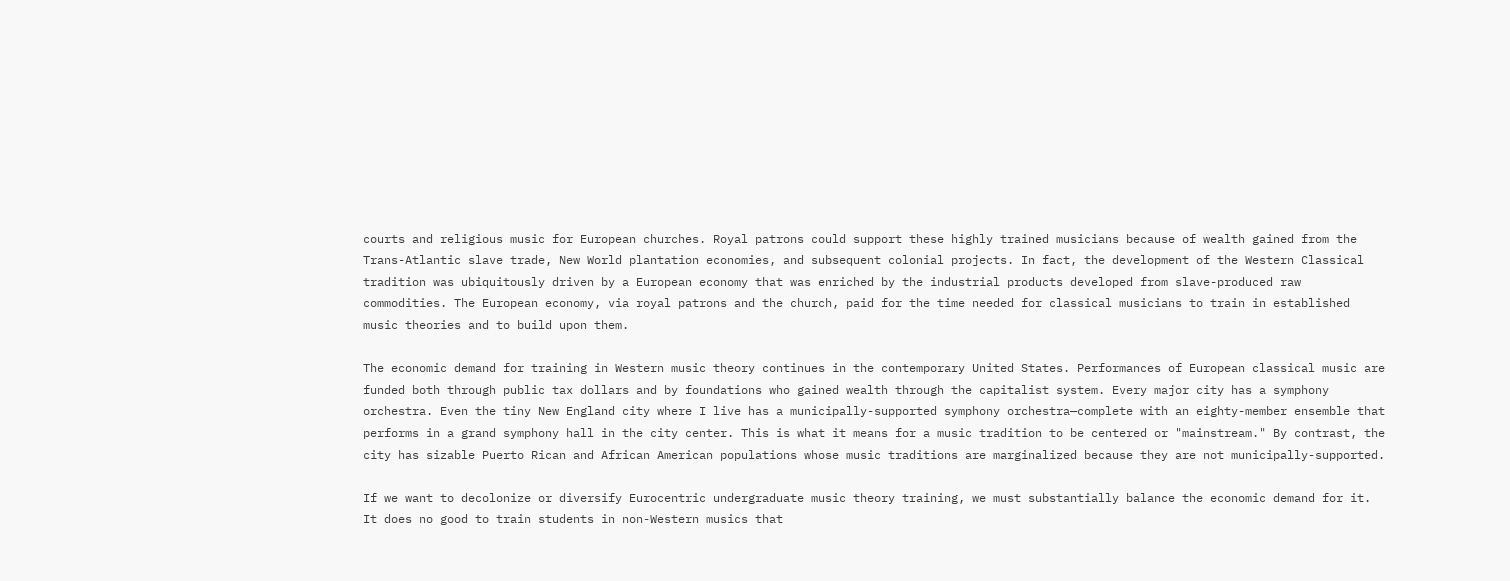courts and religious music for European churches. Royal patrons could support these highly trained musicians because of wealth gained from the Trans-Atlantic slave trade, New World plantation economies, and subsequent colonial projects. In fact, the development of the Western Classical tradition was ubiquitously driven by a European economy that was enriched by the industrial products developed from slave-produced raw commodities. The European economy, via royal patrons and the church, paid for the time needed for classical musicians to train in established music theories and to build upon them.

The economic demand for training in Western music theory continues in the contemporary United States. Performances of European classical music are funded both through public tax dollars and by foundations who gained wealth through the capitalist system. Every major city has a symphony orchestra. Even the tiny New England city where I live has a municipally-supported symphony orchestra—complete with an eighty-member ensemble that performs in a grand symphony hall in the city center. This is what it means for a music tradition to be centered or "mainstream." By contrast, the city has sizable Puerto Rican and African American populations whose music traditions are marginalized because they are not municipally-supported.

If we want to decolonize or diversify Eurocentric undergraduate music theory training, we must substantially balance the economic demand for it. It does no good to train students in non-Western musics that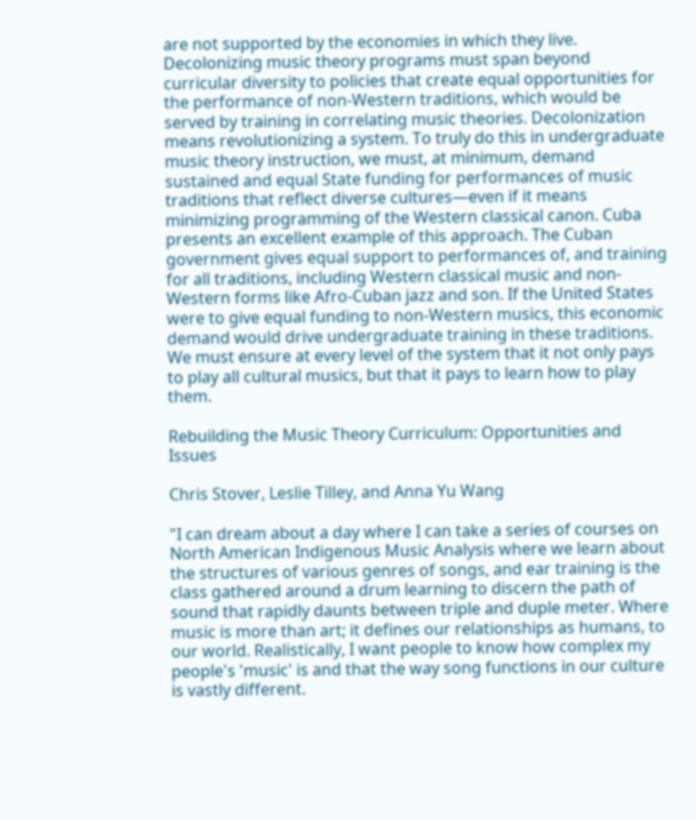are not supported by the economies in which they live. Decolonizing music theory programs must span beyond curricular diversity to policies that create equal opportunities for the performance of non-Western traditions, which would be served by training in correlating music theories. Decolonization means revolutionizing a system. To truly do this in undergraduate music theory instruction, we must, at minimum, demand sustained and equal State funding for performances of music traditions that reflect diverse cultures—even if it means minimizing programming of the Western classical canon. Cuba presents an excellent example of this approach. The Cuban government gives equal support to performances of, and training for all traditions, including Western classical music and non-Western forms like Afro-Cuban jazz and son. If the United States were to give equal funding to non-Western musics, this economic demand would drive undergraduate training in these traditions. We must ensure at every level of the system that it not only pays to play all cultural musics, but that it pays to learn how to play them.

Rebuilding the Music Theory Curriculum: Opportunities and Issues

Chris Stover, Leslie Tilley, and Anna Yu Wang

"I can dream about a day where I can take a series of courses on North American Indigenous Music Analysis where we learn about the structures of various genres of songs, and ear training is the class gathered around a drum learning to discern the path of sound that rapidly daunts between triple and duple meter. Where music is more than art; it defines our relationships as humans, to our world. Realistically, I want people to know how complex my people's 'music' is and that the way song functions in our culture is vastly different.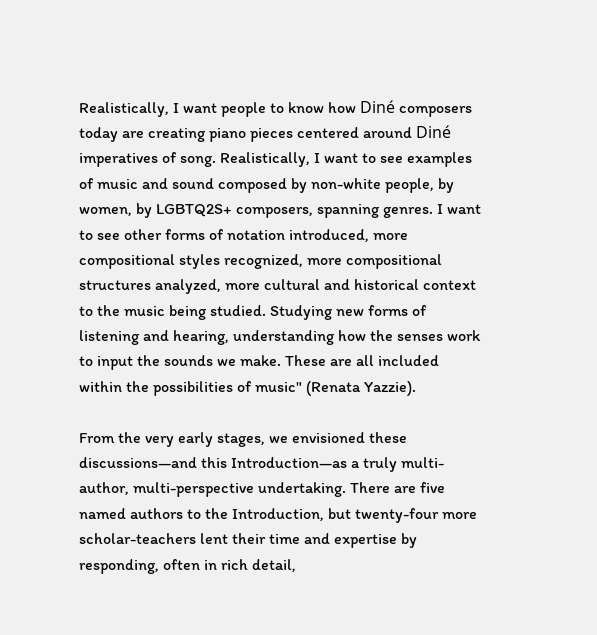Realistically, I want people to know how Diné composers today are creating piano pieces centered around Diné imperatives of song. Realistically, I want to see examples of music and sound composed by non-white people, by women, by LGBTQ2S+ composers, spanning genres. I want to see other forms of notation introduced, more compositional styles recognized, more compositional structures analyzed, more cultural and historical context to the music being studied. Studying new forms of listening and hearing, understanding how the senses work to input the sounds we make. These are all included within the possibilities of music" (Renata Yazzie).

From the very early stages, we envisioned these discussions—and this Introduction—as a truly multi-author, multi-perspective undertaking. There are five named authors to the Introduction, but twenty-four more scholar-teachers lent their time and expertise by responding, often in rich detail,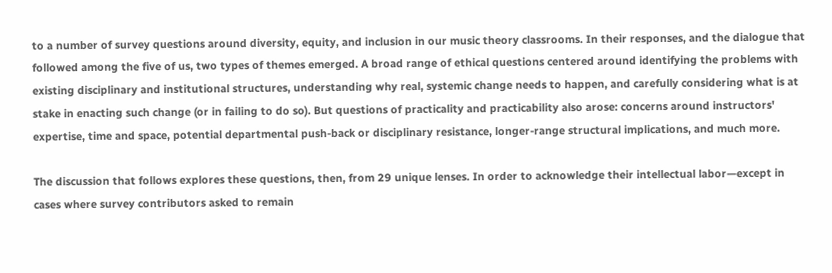to a number of survey questions around diversity, equity, and inclusion in our music theory classrooms. In their responses, and the dialogue that followed among the five of us, two types of themes emerged. A broad range of ethical questions centered around identifying the problems with existing disciplinary and institutional structures, understanding why real, systemic change needs to happen, and carefully considering what is at stake in enacting such change (or in failing to do so). But questions of practicality and practicability also arose: concerns around instructors' expertise, time and space, potential departmental push-back or disciplinary resistance, longer-range structural implications, and much more.

The discussion that follows explores these questions, then, from 29 unique lenses. In order to acknowledge their intellectual labor—except in cases where survey contributors asked to remain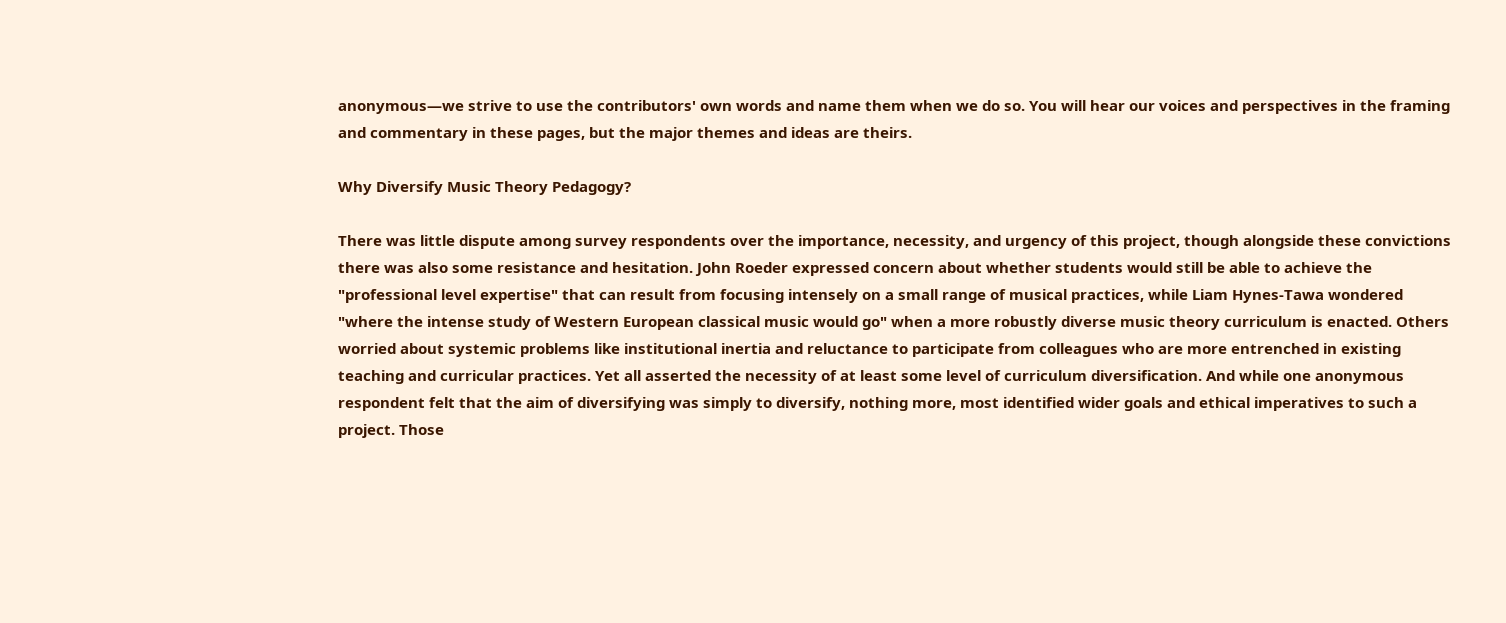anonymous—we strive to use the contributors' own words and name them when we do so. You will hear our voices and perspectives in the framing and commentary in these pages, but the major themes and ideas are theirs.

Why Diversify Music Theory Pedagogy?

There was little dispute among survey respondents over the importance, necessity, and urgency of this project, though alongside these convictions there was also some resistance and hesitation. John Roeder expressed concern about whether students would still be able to achieve the "professional level expertise" that can result from focusing intensely on a small range of musical practices, while Liam Hynes-Tawa wondered "where the intense study of Western European classical music would go" when a more robustly diverse music theory curriculum is enacted. Others worried about systemic problems like institutional inertia and reluctance to participate from colleagues who are more entrenched in existing teaching and curricular practices. Yet all asserted the necessity of at least some level of curriculum diversification. And while one anonymous respondent felt that the aim of diversifying was simply to diversify, nothing more, most identified wider goals and ethical imperatives to such a project. Those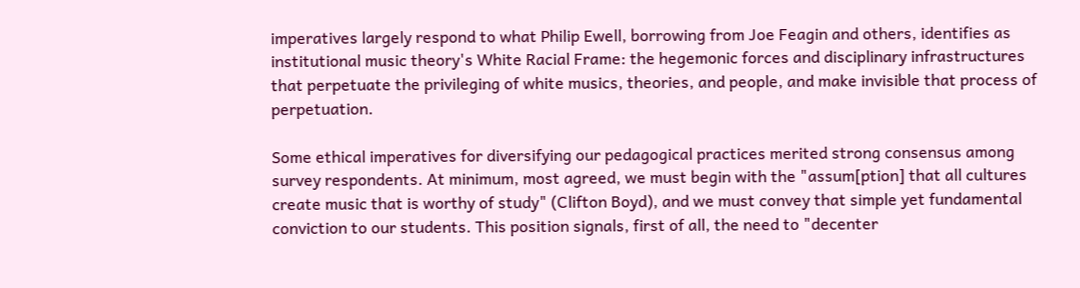imperatives largely respond to what Philip Ewell, borrowing from Joe Feagin and others, identifies as institutional music theory's White Racial Frame: the hegemonic forces and disciplinary infrastructures that perpetuate the privileging of white musics, theories, and people, and make invisible that process of perpetuation.

Some ethical imperatives for diversifying our pedagogical practices merited strong consensus among survey respondents. At minimum, most agreed, we must begin with the "assum[ption] that all cultures create music that is worthy of study" (Clifton Boyd), and we must convey that simple yet fundamental conviction to our students. This position signals, first of all, the need to "decenter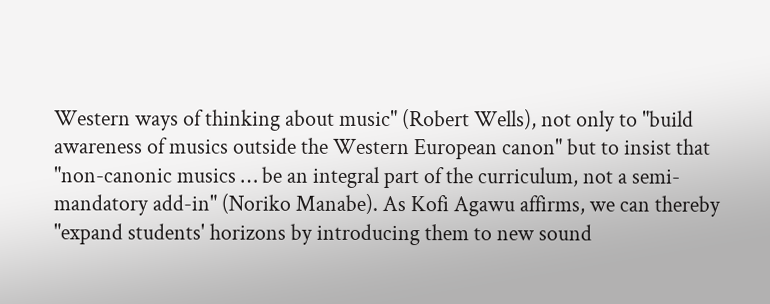Western ways of thinking about music" (Robert Wells), not only to "build awareness of musics outside the Western European canon" but to insist that "non-canonic musics … be an integral part of the curriculum, not a semi-mandatory add-in" (Noriko Manabe). As Kofi Agawu affirms, we can thereby "expand students' horizons by introducing them to new sound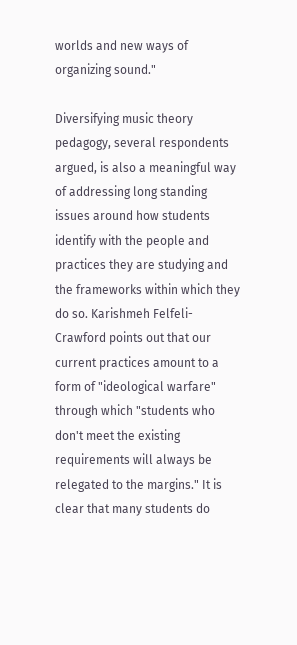worlds and new ways of organizing sound."

Diversifying music theory pedagogy, several respondents argued, is also a meaningful way of addressing long standing issues around how students identify with the people and practices they are studying and the frameworks within which they do so. Karishmeh Felfeli-Crawford points out that our current practices amount to a form of "ideological warfare" through which "students who don't meet the existing requirements will always be relegated to the margins." It is clear that many students do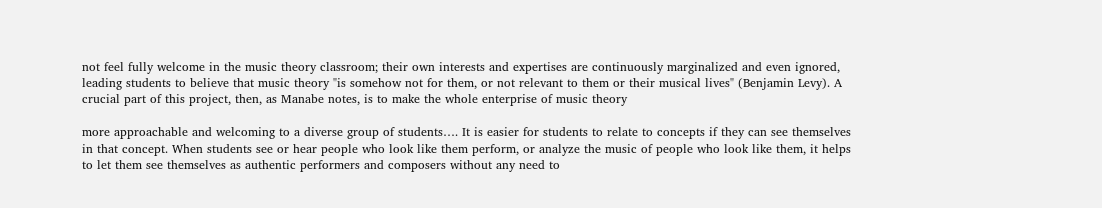not feel fully welcome in the music theory classroom; their own interests and expertises are continuously marginalized and even ignored, leading students to believe that music theory "is somehow not for them, or not relevant to them or their musical lives" (Benjamin Levy). A crucial part of this project, then, as Manabe notes, is to make the whole enterprise of music theory

more approachable and welcoming to a diverse group of students…. It is easier for students to relate to concepts if they can see themselves in that concept. When students see or hear people who look like them perform, or analyze the music of people who look like them, it helps to let them see themselves as authentic performers and composers without any need to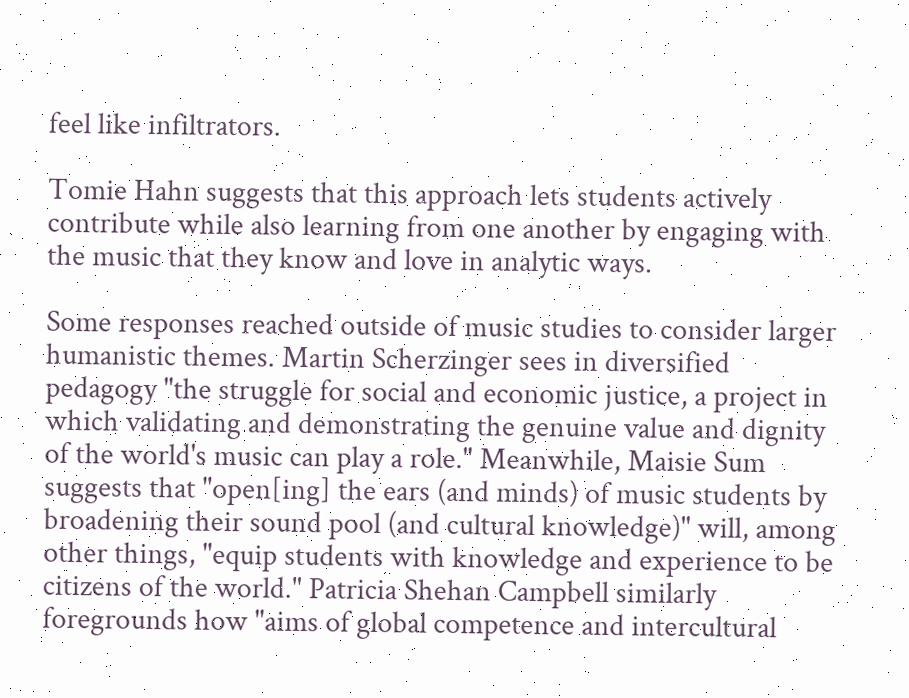feel like infiltrators.

Tomie Hahn suggests that this approach lets students actively contribute while also learning from one another by engaging with the music that they know and love in analytic ways.

Some responses reached outside of music studies to consider larger humanistic themes. Martin Scherzinger sees in diversified pedagogy "the struggle for social and economic justice, a project in which validating and demonstrating the genuine value and dignity of the world's music can play a role." Meanwhile, Maisie Sum suggests that "open[ing] the ears (and minds) of music students by broadening their sound pool (and cultural knowledge)" will, among other things, "equip students with knowledge and experience to be citizens of the world." Patricia Shehan Campbell similarly foregrounds how "aims of global competence and intercultural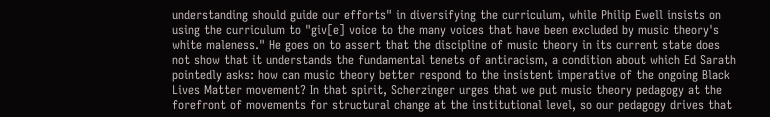understanding should guide our efforts" in diversifying the curriculum, while Philip Ewell insists on using the curriculum to "giv[e] voice to the many voices that have been excluded by music theory's white maleness." He goes on to assert that the discipline of music theory in its current state does not show that it understands the fundamental tenets of antiracism, a condition about which Ed Sarath pointedly asks: how can music theory better respond to the insistent imperative of the ongoing Black Lives Matter movement? In that spirit, Scherzinger urges that we put music theory pedagogy at the forefront of movements for structural change at the institutional level, so our pedagogy drives that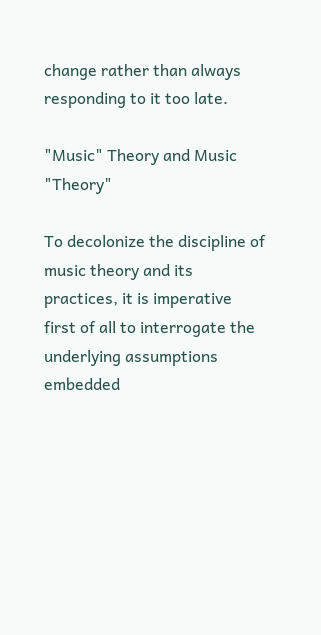change rather than always responding to it too late.

"Music" Theory and Music "Theory"

To decolonize the discipline of music theory and its practices, it is imperative first of all to interrogate the underlying assumptions embedded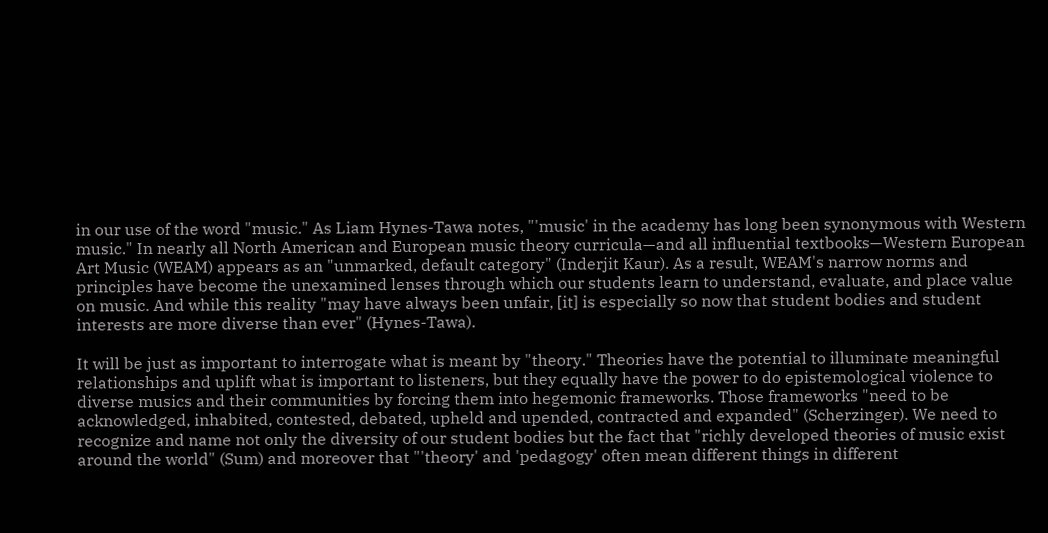in our use of the word "music." As Liam Hynes-Tawa notes, "'music' in the academy has long been synonymous with Western music." In nearly all North American and European music theory curricula—and all influential textbooks—Western European Art Music (WEAM) appears as an "unmarked, default category" (Inderjit Kaur). As a result, WEAM's narrow norms and principles have become the unexamined lenses through which our students learn to understand, evaluate, and place value on music. And while this reality "may have always been unfair, [it] is especially so now that student bodies and student interests are more diverse than ever" (Hynes-Tawa).

It will be just as important to interrogate what is meant by "theory." Theories have the potential to illuminate meaningful relationships and uplift what is important to listeners, but they equally have the power to do epistemological violence to diverse musics and their communities by forcing them into hegemonic frameworks. Those frameworks "need to be acknowledged, inhabited, contested, debated, upheld and upended, contracted and expanded" (Scherzinger). We need to recognize and name not only the diversity of our student bodies but the fact that "richly developed theories of music exist around the world" (Sum) and moreover that "'theory' and 'pedagogy' often mean different things in different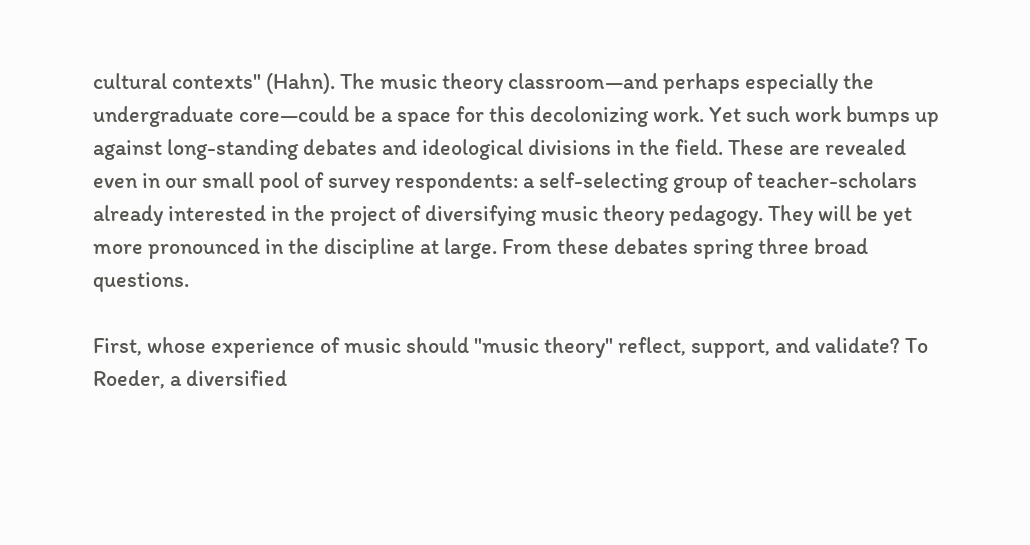cultural contexts" (Hahn). The music theory classroom—and perhaps especially the undergraduate core—could be a space for this decolonizing work. Yet such work bumps up against long-standing debates and ideological divisions in the field. These are revealed even in our small pool of survey respondents: a self-selecting group of teacher-scholars already interested in the project of diversifying music theory pedagogy. They will be yet more pronounced in the discipline at large. From these debates spring three broad questions.

First, whose experience of music should "music theory" reflect, support, and validate? To Roeder, a diversified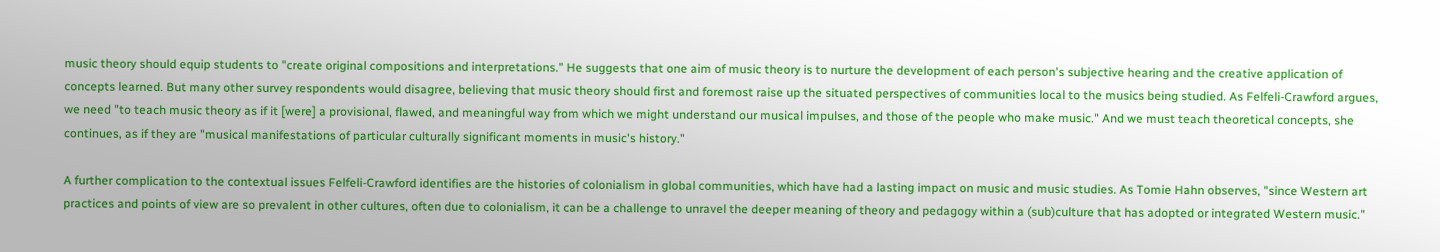music theory should equip students to "create original compositions and interpretations." He suggests that one aim of music theory is to nurture the development of each person's subjective hearing and the creative application of concepts learned. But many other survey respondents would disagree, believing that music theory should first and foremost raise up the situated perspectives of communities local to the musics being studied. As Felfeli-Crawford argues, we need "to teach music theory as if it [were] a provisional, flawed, and meaningful way from which we might understand our musical impulses, and those of the people who make music." And we must teach theoretical concepts, she continues, as if they are "musical manifestations of particular culturally significant moments in music's history."

A further complication to the contextual issues Felfeli-Crawford identifies are the histories of colonialism in global communities, which have had a lasting impact on music and music studies. As Tomie Hahn observes, "since Western art practices and points of view are so prevalent in other cultures, often due to colonialism, it can be a challenge to unravel the deeper meaning of theory and pedagogy within a (sub)culture that has adopted or integrated Western music."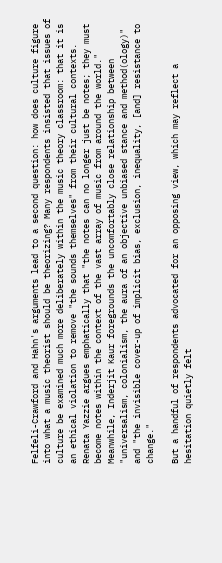Felfeli-Crawford and Hahn's arguments lead to a second question: how does culture figure into what a music theorist should be theorizing? Many respondents insisted that issues of culture be examined much more deliberately within the music theory classroom: that it is an ethical violation to remove "the sounds themselves" from their cultural contexts. Renata Yazzie argues emphatically that "the notes can no longer just be notes; they must become notes within the context of the vast array of music from around the world." Meanwhile, Inderjit Kaur foregrounds the uncomfortably close relationship between "universalism, colonialism, the aura of an objective unbiased stance and method(ology)" and "the invisible cover-up of implicit bias, exclusion, inequality, [and] resistance to change."

But a handful of respondents advocated for an opposing view, which may reflect a hesitation quietly felt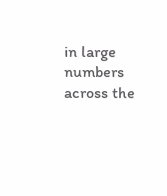in large numbers across the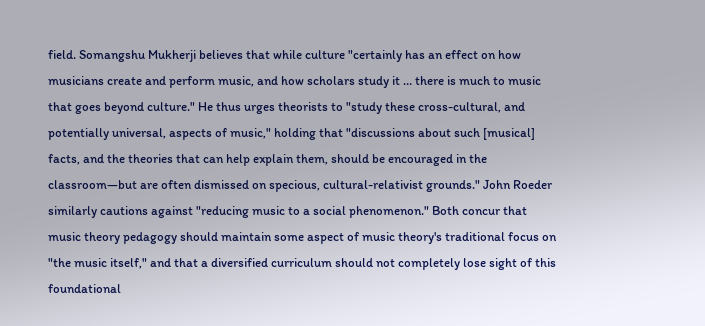field. Somangshu Mukherji believes that while culture "certainly has an effect on how musicians create and perform music, and how scholars study it … there is much to music that goes beyond culture." He thus urges theorists to "study these cross-cultural, and potentially universal, aspects of music," holding that "discussions about such [musical] facts, and the theories that can help explain them, should be encouraged in the classroom—but are often dismissed on specious, cultural-relativist grounds." John Roeder similarly cautions against "reducing music to a social phenomenon." Both concur that music theory pedagogy should maintain some aspect of music theory's traditional focus on "the music itself," and that a diversified curriculum should not completely lose sight of this foundational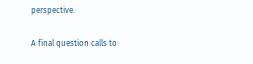perspective.

A final question calls to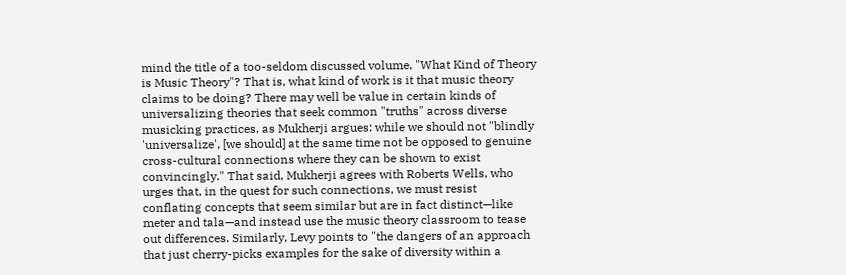mind the title of a too-seldom discussed volume, "What Kind of Theory is Music Theory"? That is, what kind of work is it that music theory claims to be doing? There may well be value in certain kinds of universalizing theories that seek common "truths" across diverse musicking practices, as Mukherji argues: while we should not "blindly 'universalize', [we should] at the same time not be opposed to genuine cross-cultural connections where they can be shown to exist convincingly." That said, Mukherji agrees with Roberts Wells, who urges that, in the quest for such connections, we must resist conflating concepts that seem similar but are in fact distinct—like meter and tala—and instead use the music theory classroom to tease out differences. Similarly, Levy points to "the dangers of an approach that just cherry-picks examples for the sake of diversity within a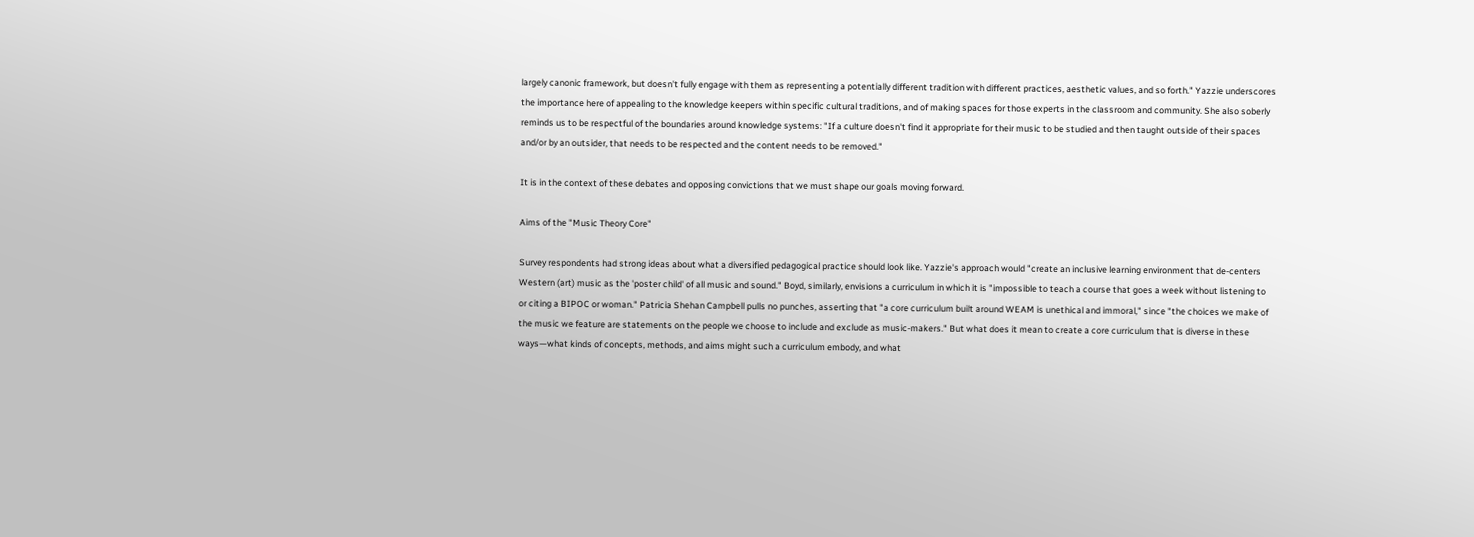largely canonic framework, but doesn't fully engage with them as representing a potentially different tradition with different practices, aesthetic values, and so forth." Yazzie underscores the importance here of appealing to the knowledge keepers within specific cultural traditions, and of making spaces for those experts in the classroom and community. She also soberly reminds us to be respectful of the boundaries around knowledge systems: "If a culture doesn't find it appropriate for their music to be studied and then taught outside of their spaces and/or by an outsider, that needs to be respected and the content needs to be removed."

It is in the context of these debates and opposing convictions that we must shape our goals moving forward.

Aims of the "Music Theory Core"

Survey respondents had strong ideas about what a diversified pedagogical practice should look like. Yazzie's approach would "create an inclusive learning environment that de-centers Western (art) music as the 'poster child' of all music and sound." Boyd, similarly, envisions a curriculum in which it is "impossible to teach a course that goes a week without listening to or citing a BIPOC or woman." Patricia Shehan Campbell pulls no punches, asserting that "a core curriculum built around WEAM is unethical and immoral," since "the choices we make of the music we feature are statements on the people we choose to include and exclude as music-makers." But what does it mean to create a core curriculum that is diverse in these ways—what kinds of concepts, methods, and aims might such a curriculum embody, and what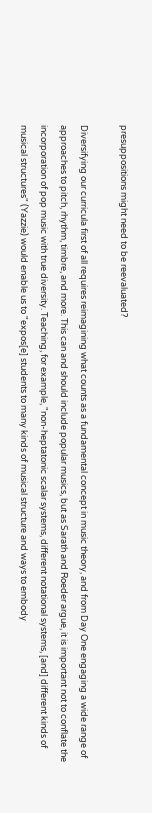presuppositions might need to be reevaluated?

Diversifying our curricula first of all requires reimagining what counts as a fundamental concept in music theory, and from Day One engaging a wide range of approaches to pitch, rhythm, timbre, and more. This can and should include popular musics, but as Sarath and Roeder argue, it is important not to conflate the incorporation of pop music with true diversity. Teaching, for example, "non-heptatonic scalar systems, different notational systems, [and] different kinds of musical structures" (Yazzie) would enable us to "expos[e] students to many kinds of musical structure and ways to embody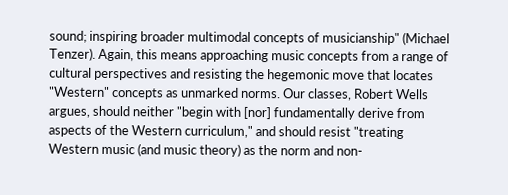sound; inspiring broader multimodal concepts of musicianship" (Michael Tenzer). Again, this means approaching music concepts from a range of cultural perspectives and resisting the hegemonic move that locates "Western" concepts as unmarked norms. Our classes, Robert Wells argues, should neither "begin with [nor] fundamentally derive from aspects of the Western curriculum," and should resist "treating Western music (and music theory) as the norm and non-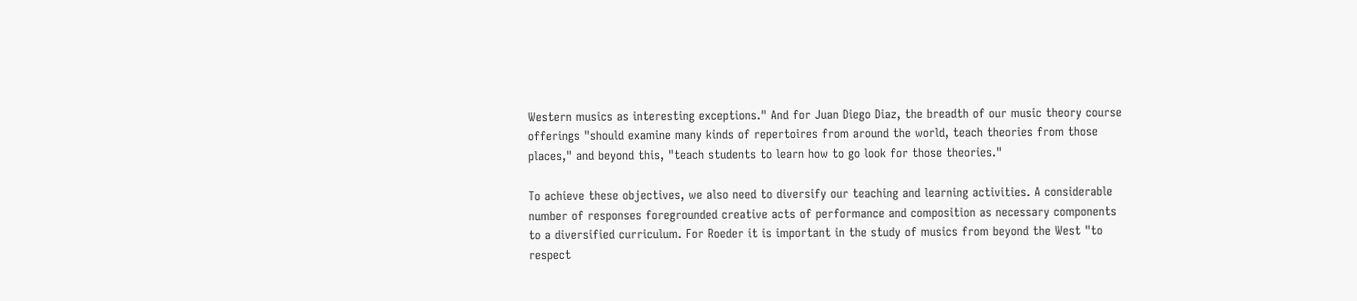Western musics as interesting exceptions." And for Juan Diego Diaz, the breadth of our music theory course offerings "should examine many kinds of repertoires from around the world, teach theories from those places," and beyond this, "teach students to learn how to go look for those theories."

To achieve these objectives, we also need to diversify our teaching and learning activities. A considerable number of responses foregrounded creative acts of performance and composition as necessary components to a diversified curriculum. For Roeder it is important in the study of musics from beyond the West "to respect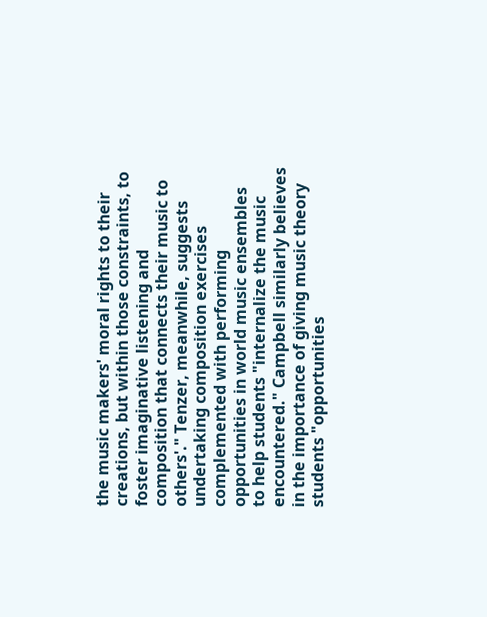the music makers' moral rights to their creations, but within those constraints, to foster imaginative listening and composition that connects their music to others'." Tenzer, meanwhile, suggests undertaking composition exercises complemented with performing opportunities in world music ensembles to help students "internalize the music encountered." Campbell similarly believes in the importance of giving music theory students "opportunities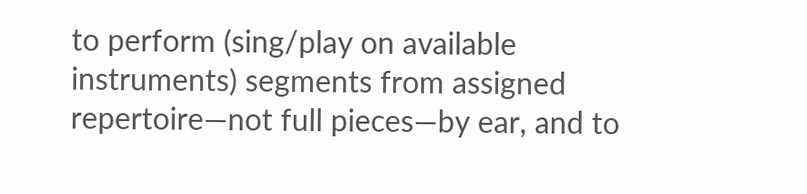to perform (sing/play on available instruments) segments from assigned repertoire—not full pieces—by ear, and to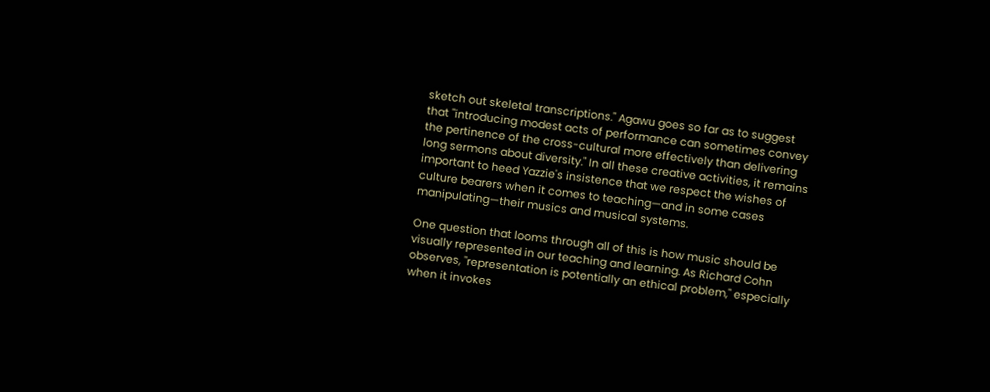sketch out skeletal transcriptions." Agawu goes so far as to suggest that "introducing modest acts of performance can sometimes convey the pertinence of the cross-cultural more effectively than delivering long sermons about diversity." In all these creative activities, it remains important to heed Yazzie's insistence that we respect the wishes of culture bearers when it comes to teaching—and in some cases manipulating—their musics and musical systems.

One question that looms through all of this is how music should be visually represented in our teaching and learning. As Richard Cohn observes, "representation is potentially an ethical problem," especially when it invokes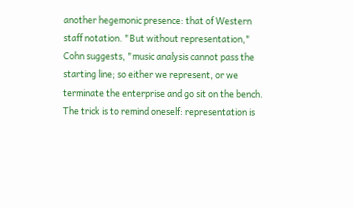another hegemonic presence: that of Western staff notation. "But without representation," Cohn suggests, "music analysis cannot pass the starting line; so either we represent, or we terminate the enterprise and go sit on the bench. The trick is to remind oneself: representation is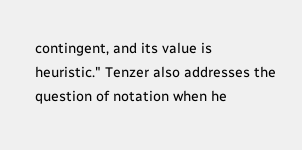contingent, and its value is heuristic." Tenzer also addresses the question of notation when he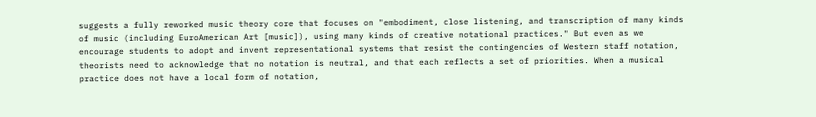suggests a fully reworked music theory core that focuses on "embodiment, close listening, and transcription of many kinds of music (including EuroAmerican Art [music]), using many kinds of creative notational practices." But even as we encourage students to adopt and invent representational systems that resist the contingencies of Western staff notation, theorists need to acknowledge that no notation is neutral, and that each reflects a set of priorities. When a musical practice does not have a local form of notation,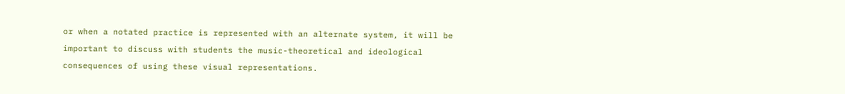or when a notated practice is represented with an alternate system, it will be important to discuss with students the music-theoretical and ideological consequences of using these visual representations.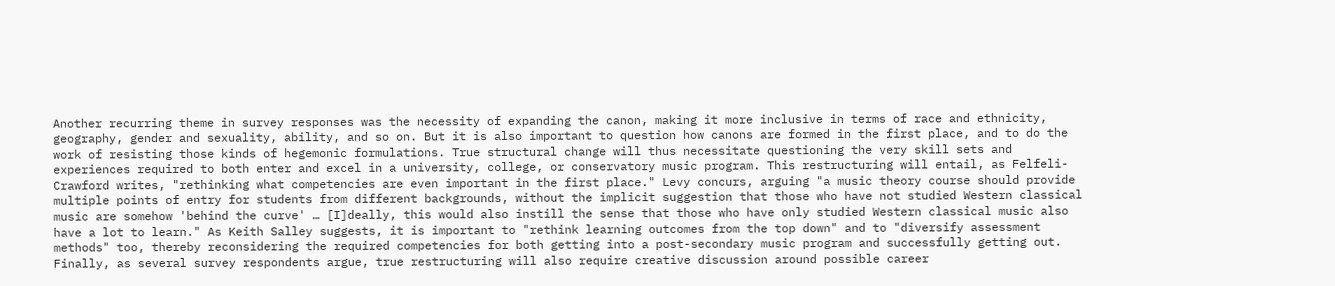Another recurring theme in survey responses was the necessity of expanding the canon, making it more inclusive in terms of race and ethnicity, geography, gender and sexuality, ability, and so on. But it is also important to question how canons are formed in the first place, and to do the work of resisting those kinds of hegemonic formulations. True structural change will thus necessitate questioning the very skill sets and experiences required to both enter and excel in a university, college, or conservatory music program. This restructuring will entail, as Felfeli-Crawford writes, "rethinking what competencies are even important in the first place." Levy concurs, arguing "a music theory course should provide multiple points of entry for students from different backgrounds, without the implicit suggestion that those who have not studied Western classical music are somehow 'behind the curve' … [I]deally, this would also instill the sense that those who have only studied Western classical music also have a lot to learn." As Keith Salley suggests, it is important to "rethink learning outcomes from the top down" and to "diversify assessment methods" too, thereby reconsidering the required competencies for both getting into a post-secondary music program and successfully getting out. Finally, as several survey respondents argue, true restructuring will also require creative discussion around possible career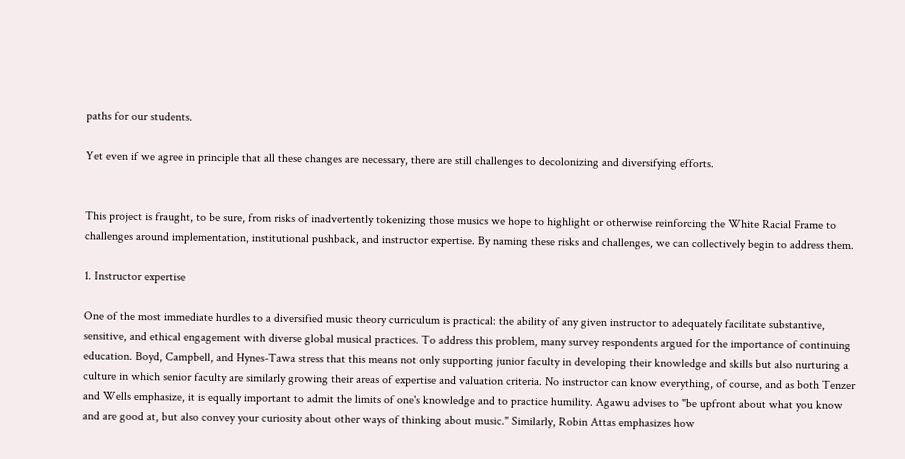paths for our students.

Yet even if we agree in principle that all these changes are necessary, there are still challenges to decolonizing and diversifying efforts.


This project is fraught, to be sure, from risks of inadvertently tokenizing those musics we hope to highlight or otherwise reinforcing the White Racial Frame to challenges around implementation, institutional pushback, and instructor expertise. By naming these risks and challenges, we can collectively begin to address them.

1. Instructor expertise

One of the most immediate hurdles to a diversified music theory curriculum is practical: the ability of any given instructor to adequately facilitate substantive, sensitive, and ethical engagement with diverse global musical practices. To address this problem, many survey respondents argued for the importance of continuing education. Boyd, Campbell, and Hynes-Tawa stress that this means not only supporting junior faculty in developing their knowledge and skills but also nurturing a culture in which senior faculty are similarly growing their areas of expertise and valuation criteria. No instructor can know everything, of course, and as both Tenzer and Wells emphasize, it is equally important to admit the limits of one's knowledge and to practice humility. Agawu advises to "be upfront about what you know and are good at, but also convey your curiosity about other ways of thinking about music." Similarly, Robin Attas emphasizes how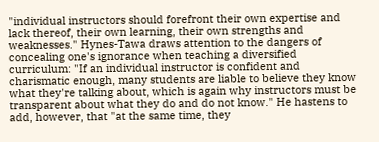"individual instructors should forefront their own expertise and lack thereof, their own learning, their own strengths and weaknesses." Hynes-Tawa draws attention to the dangers of concealing one's ignorance when teaching a diversified curriculum: "If an individual instructor is confident and charismatic enough, many students are liable to believe they know what they're talking about, which is again why instructors must be transparent about what they do and do not know." He hastens to add, however, that "at the same time, they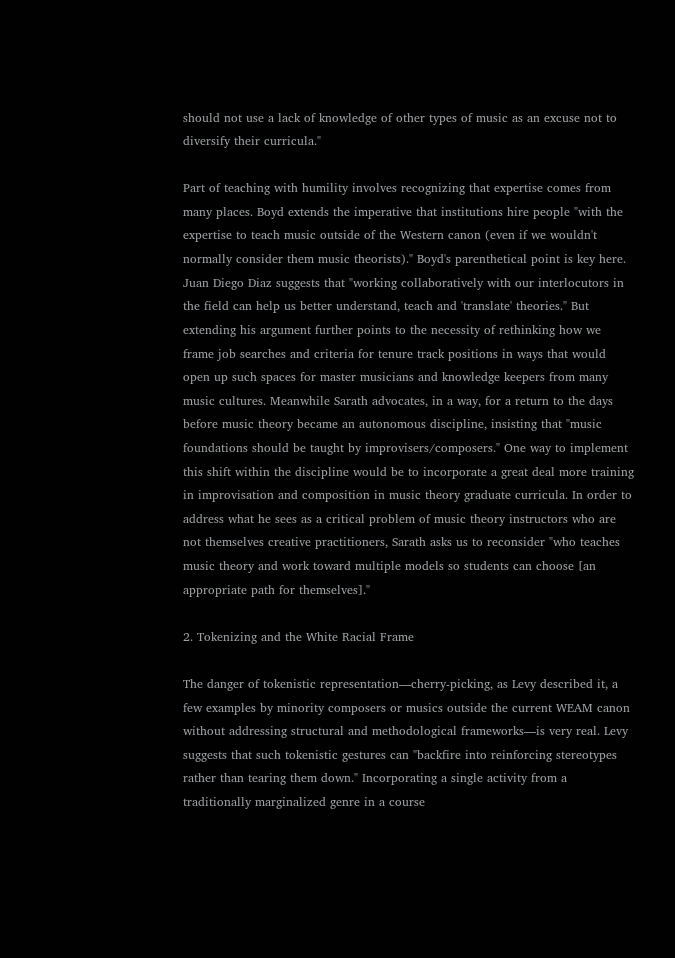should not use a lack of knowledge of other types of music as an excuse not to diversify their curricula."

Part of teaching with humility involves recognizing that expertise comes from many places. Boyd extends the imperative that institutions hire people "with the expertise to teach music outside of the Western canon (even if we wouldn't normally consider them music theorists)." Boyd's parenthetical point is key here. Juan Diego Diaz suggests that "working collaboratively with our interlocutors in the field can help us better understand, teach and 'translate' theories." But extending his argument further points to the necessity of rethinking how we frame job searches and criteria for tenure track positions in ways that would open up such spaces for master musicians and knowledge keepers from many music cultures. Meanwhile Sarath advocates, in a way, for a return to the days before music theory became an autonomous discipline, insisting that "music foundations should be taught by improvisers/composers." One way to implement this shift within the discipline would be to incorporate a great deal more training in improvisation and composition in music theory graduate curricula. In order to address what he sees as a critical problem of music theory instructors who are not themselves creative practitioners, Sarath asks us to reconsider "who teaches music theory and work toward multiple models so students can choose [an appropriate path for themselves]."

2. Tokenizing and the White Racial Frame

The danger of tokenistic representation—cherry-picking, as Levy described it, a few examples by minority composers or musics outside the current WEAM canon without addressing structural and methodological frameworks—is very real. Levy suggests that such tokenistic gestures can "backfire into reinforcing stereotypes rather than tearing them down." Incorporating a single activity from a traditionally marginalized genre in a course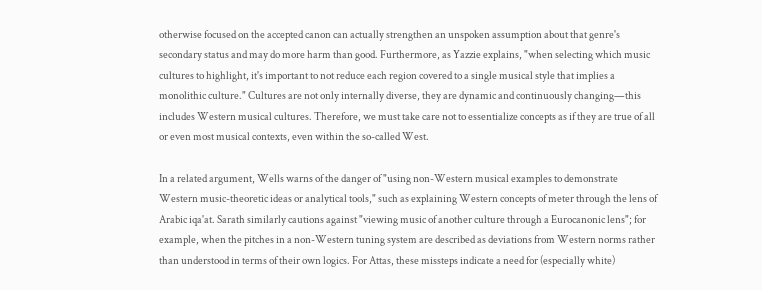otherwise focused on the accepted canon can actually strengthen an unspoken assumption about that genre's secondary status and may do more harm than good. Furthermore, as Yazzie explains, "when selecting which music cultures to highlight, it's important to not reduce each region covered to a single musical style that implies a monolithic culture." Cultures are not only internally diverse, they are dynamic and continuously changing—this includes Western musical cultures. Therefore, we must take care not to essentialize concepts as if they are true of all or even most musical contexts, even within the so-called West.

In a related argument, Wells warns of the danger of "using non-Western musical examples to demonstrate Western music-theoretic ideas or analytical tools," such as explaining Western concepts of meter through the lens of Arabic iqa'at. Sarath similarly cautions against "viewing music of another culture through a Eurocanonic lens"; for example, when the pitches in a non-Western tuning system are described as deviations from Western norms rather than understood in terms of their own logics. For Attas, these missteps indicate a need for (especially white)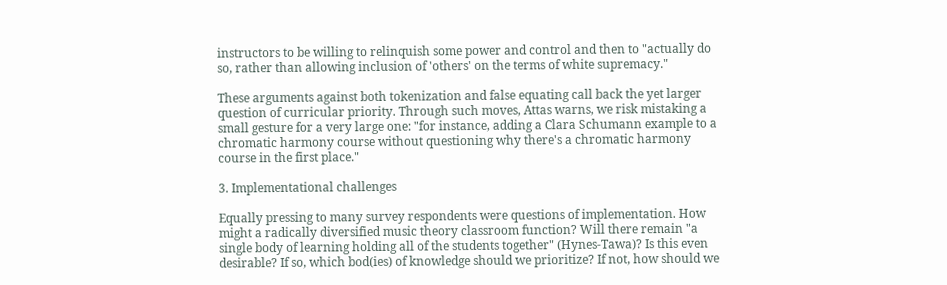instructors to be willing to relinquish some power and control and then to "actually do so, rather than allowing inclusion of 'others' on the terms of white supremacy."

These arguments against both tokenization and false equating call back the yet larger question of curricular priority. Through such moves, Attas warns, we risk mistaking a small gesture for a very large one: "for instance, adding a Clara Schumann example to a chromatic harmony course without questioning why there's a chromatic harmony course in the first place."

3. Implementational challenges

Equally pressing to many survey respondents were questions of implementation. How might a radically diversified music theory classroom function? Will there remain "a single body of learning holding all of the students together" (Hynes-Tawa)? Is this even desirable? If so, which bod(ies) of knowledge should we prioritize? If not, how should we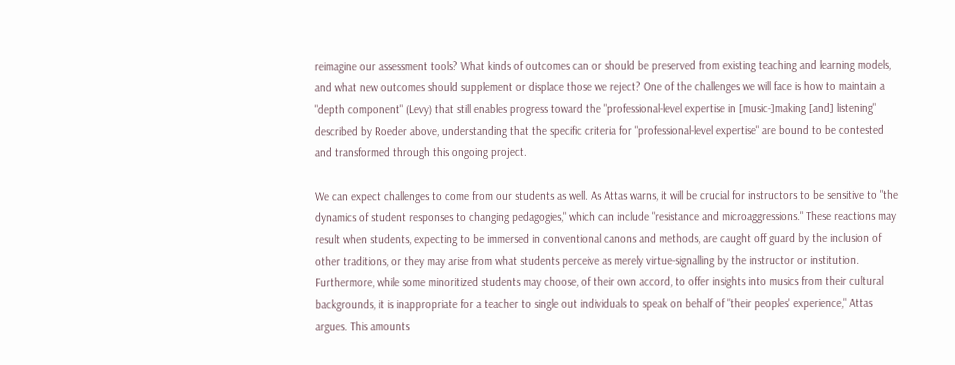reimagine our assessment tools? What kinds of outcomes can or should be preserved from existing teaching and learning models, and what new outcomes should supplement or displace those we reject? One of the challenges we will face is how to maintain a "depth component" (Levy) that still enables progress toward the "professional-level expertise in [music-]making [and] listening" described by Roeder above, understanding that the specific criteria for "professional-level expertise" are bound to be contested and transformed through this ongoing project.

We can expect challenges to come from our students as well. As Attas warns, it will be crucial for instructors to be sensitive to "the dynamics of student responses to changing pedagogies," which can include "resistance and microaggressions." These reactions may result when students, expecting to be immersed in conventional canons and methods, are caught off guard by the inclusion of other traditions, or they may arise from what students perceive as merely virtue-signalling by the instructor or institution. Furthermore, while some minoritized students may choose, of their own accord, to offer insights into musics from their cultural backgrounds, it is inappropriate for a teacher to single out individuals to speak on behalf of "their peoples' experience," Attas argues. This amounts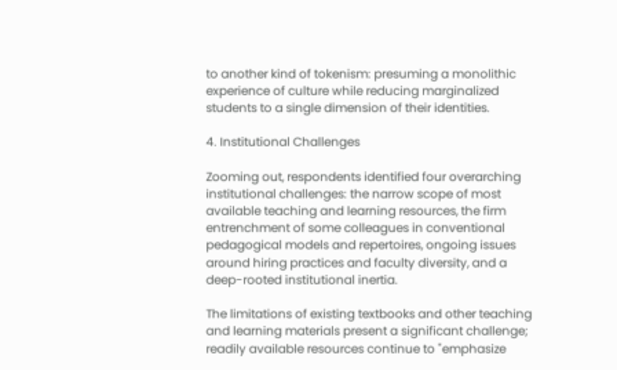to another kind of tokenism: presuming a monolithic experience of culture while reducing marginalized students to a single dimension of their identities.

4. Institutional Challenges

Zooming out, respondents identified four overarching institutional challenges: the narrow scope of most available teaching and learning resources, the firm entrenchment of some colleagues in conventional pedagogical models and repertoires, ongoing issues around hiring practices and faculty diversity, and a deep-rooted institutional inertia.

The limitations of existing textbooks and other teaching and learning materials present a significant challenge; readily available resources continue to "emphasize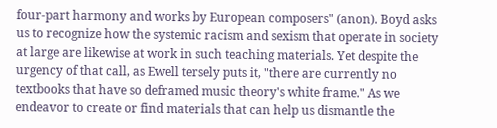four-part harmony and works by European composers" (anon). Boyd asks us to recognize how the systemic racism and sexism that operate in society at large are likewise at work in such teaching materials. Yet despite the urgency of that call, as Ewell tersely puts it, "there are currently no textbooks that have so deframed music theory's white frame." As we endeavor to create or find materials that can help us dismantle the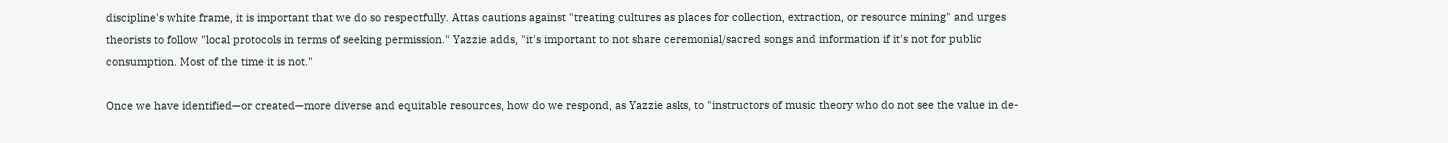discipline's white frame, it is important that we do so respectfully. Attas cautions against "treating cultures as places for collection, extraction, or resource mining" and urges theorists to follow "local protocols in terms of seeking permission." Yazzie adds, "it's important to not share ceremonial/sacred songs and information if it's not for public consumption. Most of the time it is not."

Once we have identified—or created—more diverse and equitable resources, how do we respond, as Yazzie asks, to "instructors of music theory who do not see the value in de-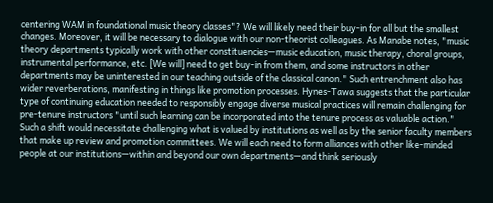centering WAM in foundational music theory classes"? We will likely need their buy-in for all but the smallest changes. Moreover, it will be necessary to dialogue with our non-theorist colleagues. As Manabe notes, "music theory departments typically work with other constituencies—music education, music therapy, choral groups, instrumental performance, etc. [We will] need to get buy-in from them, and some instructors in other departments may be uninterested in our teaching outside of the classical canon." Such entrenchment also has wider reverberations, manifesting in things like promotion processes. Hynes-Tawa suggests that the particular type of continuing education needed to responsibly engage diverse musical practices will remain challenging for pre-tenure instructors "until such learning can be incorporated into the tenure process as valuable action." Such a shift would necessitate challenging what is valued by institutions as well as by the senior faculty members that make up review and promotion committees. We will each need to form alliances with other like-minded people at our institutions—within and beyond our own departments—and think seriously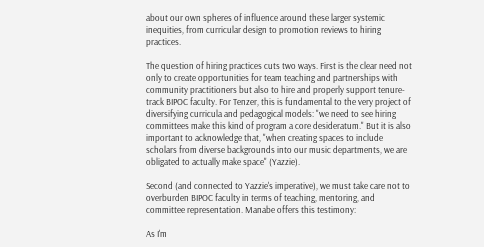about our own spheres of influence around these larger systemic inequities, from curricular design to promotion reviews to hiring practices.

The question of hiring practices cuts two ways. First is the clear need not only to create opportunities for team teaching and partnerships with community practitioners but also to hire and properly support tenure-track BIPOC faculty. For Tenzer, this is fundamental to the very project of diversifying curricula and pedagogical models: "we need to see hiring committees make this kind of program a core desideratum." But it is also important to acknowledge that, "when creating spaces to include scholars from diverse backgrounds into our music departments, we are obligated to actually make space" (Yazzie).

Second (and connected to Yazzie's imperative), we must take care not to overburden BIPOC faculty in terms of teaching, mentoring, and committee representation. Manabe offers this testimony:

As I'm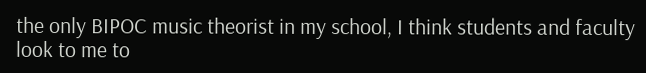the only BIPOC music theorist in my school, I think students and faculty look to me to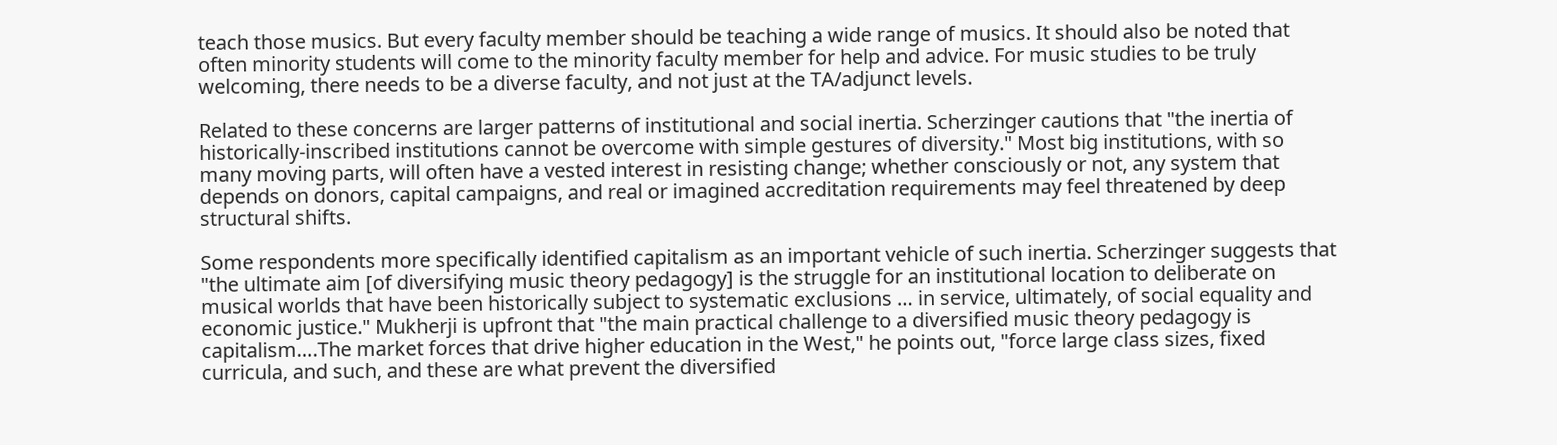teach those musics. But every faculty member should be teaching a wide range of musics. It should also be noted that often minority students will come to the minority faculty member for help and advice. For music studies to be truly welcoming, there needs to be a diverse faculty, and not just at the TA/adjunct levels.

Related to these concerns are larger patterns of institutional and social inertia. Scherzinger cautions that "the inertia of historically-inscribed institutions cannot be overcome with simple gestures of diversity." Most big institutions, with so many moving parts, will often have a vested interest in resisting change; whether consciously or not, any system that depends on donors, capital campaigns, and real or imagined accreditation requirements may feel threatened by deep structural shifts.

Some respondents more specifically identified capitalism as an important vehicle of such inertia. Scherzinger suggests that "the ultimate aim [of diversifying music theory pedagogy] is the struggle for an institutional location to deliberate on musical worlds that have been historically subject to systematic exclusions … in service, ultimately, of social equality and economic justice." Mukherji is upfront that "the main practical challenge to a diversified music theory pedagogy is capitalism….The market forces that drive higher education in the West," he points out, "force large class sizes, fixed curricula, and such, and these are what prevent the diversified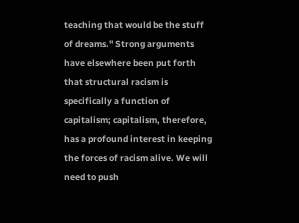teaching that would be the stuff of dreams." Strong arguments have elsewhere been put forth that structural racism is specifically a function of capitalism; capitalism, therefore, has a profound interest in keeping the forces of racism alive. We will need to push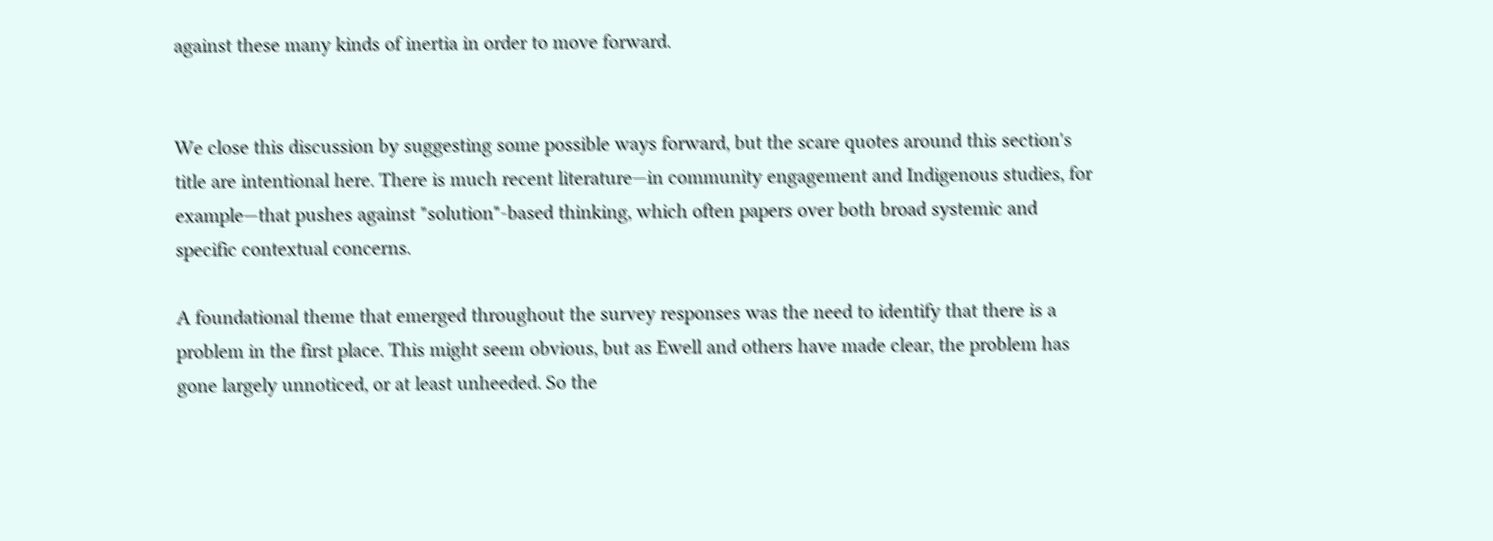against these many kinds of inertia in order to move forward.


We close this discussion by suggesting some possible ways forward, but the scare quotes around this section's title are intentional here. There is much recent literature—in community engagement and Indigenous studies, for example—that pushes against "solution"-based thinking, which often papers over both broad systemic and specific contextual concerns.

A foundational theme that emerged throughout the survey responses was the need to identify that there is a problem in the first place. This might seem obvious, but as Ewell and others have made clear, the problem has gone largely unnoticed, or at least unheeded. So the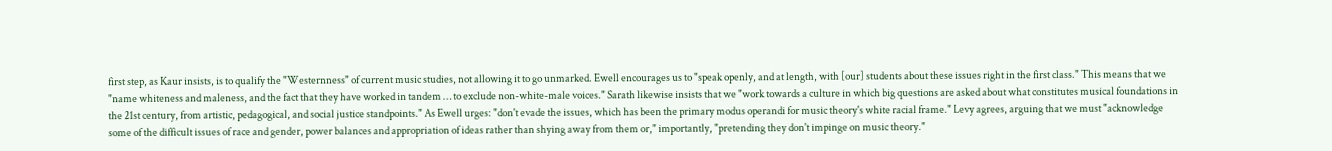first step, as Kaur insists, is to qualify the "Westernness" of current music studies, not allowing it to go unmarked. Ewell encourages us to "speak openly, and at length, with [our] students about these issues right in the first class." This means that we "name whiteness and maleness, and the fact that they have worked in tandem … to exclude non-white-male voices." Sarath likewise insists that we "work towards a culture in which big questions are asked about what constitutes musical foundations in the 21st century, from artistic, pedagogical, and social justice standpoints." As Ewell urges: "don't evade the issues, which has been the primary modus operandi for music theory's white racial frame." Levy agrees, arguing that we must "acknowledge some of the difficult issues of race and gender, power balances and appropriation of ideas rather than shying away from them or," importantly, "pretending they don't impinge on music theory."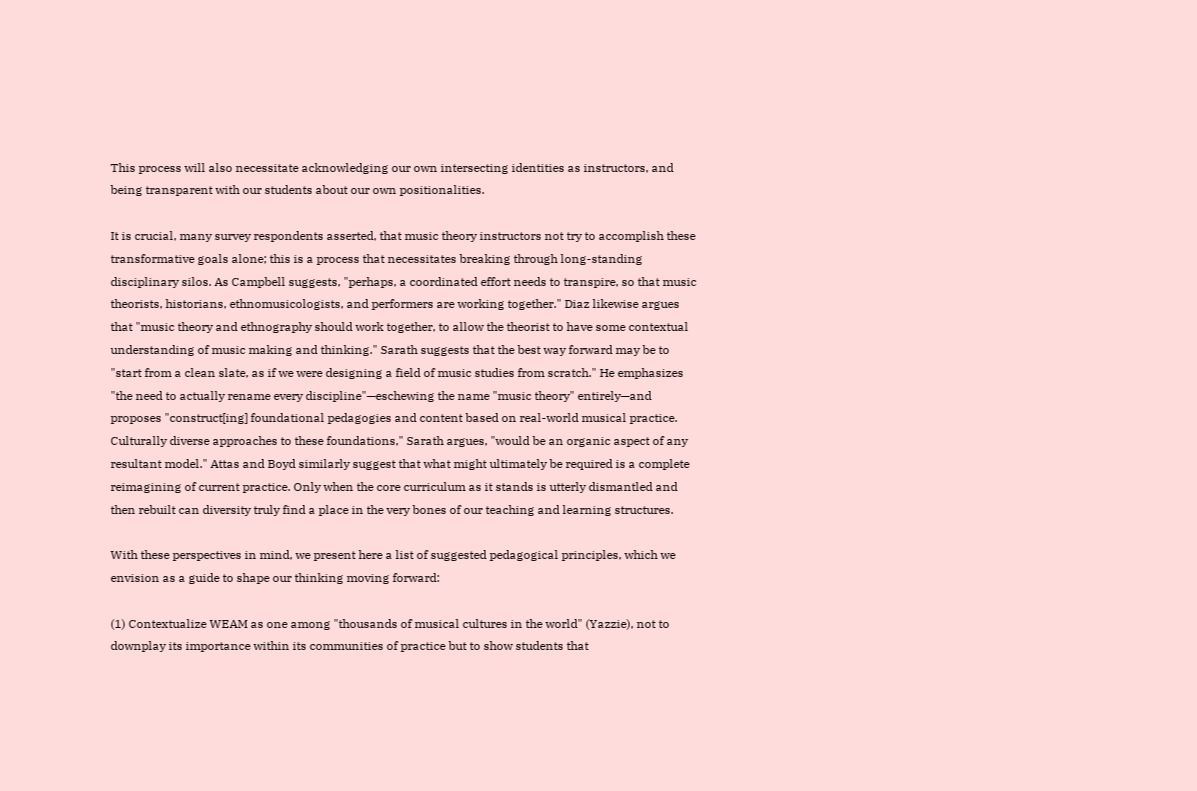This process will also necessitate acknowledging our own intersecting identities as instructors, and being transparent with our students about our own positionalities.

It is crucial, many survey respondents asserted, that music theory instructors not try to accomplish these transformative goals alone; this is a process that necessitates breaking through long-standing disciplinary silos. As Campbell suggests, "perhaps, a coordinated effort needs to transpire, so that music theorists, historians, ethnomusicologists, and performers are working together." Diaz likewise argues that "music theory and ethnography should work together, to allow the theorist to have some contextual understanding of music making and thinking." Sarath suggests that the best way forward may be to "start from a clean slate, as if we were designing a field of music studies from scratch." He emphasizes "the need to actually rename every discipline"—eschewing the name "music theory" entirely—and proposes "construct[ing] foundational pedagogies and content based on real-world musical practice. Culturally diverse approaches to these foundations," Sarath argues, "would be an organic aspect of any resultant model." Attas and Boyd similarly suggest that what might ultimately be required is a complete reimagining of current practice. Only when the core curriculum as it stands is utterly dismantled and then rebuilt can diversity truly find a place in the very bones of our teaching and learning structures.

With these perspectives in mind, we present here a list of suggested pedagogical principles, which we envision as a guide to shape our thinking moving forward:

(1) Contextualize WEAM as one among "thousands of musical cultures in the world" (Yazzie), not to downplay its importance within its communities of practice but to show students that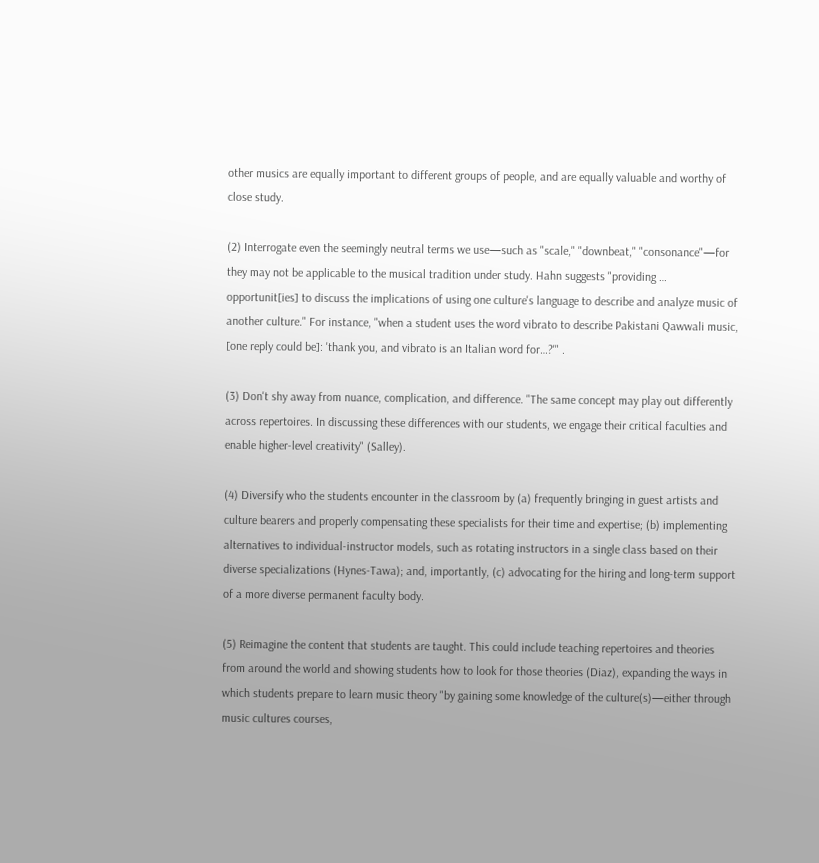other musics are equally important to different groups of people, and are equally valuable and worthy of close study.

(2) Interrogate even the seemingly neutral terms we use—such as "scale," "downbeat," "consonance"—for they may not be applicable to the musical tradition under study. Hahn suggests "providing … opportunit[ies] to discuss the implications of using one culture's language to describe and analyze music of another culture." For instance, "when a student uses the word vibrato to describe Pakistani Qawwali music, [one reply could be]: 'thank you, and vibrato is an Italian word for…?'" .

(3) Don't shy away from nuance, complication, and difference. "The same concept may play out differently across repertoires. In discussing these differences with our students, we engage their critical faculties and enable higher-level creativity" (Salley).

(4) Diversify who the students encounter in the classroom by (a) frequently bringing in guest artists and culture bearers and properly compensating these specialists for their time and expertise; (b) implementing alternatives to individual-instructor models, such as rotating instructors in a single class based on their diverse specializations (Hynes-Tawa); and, importantly, (c) advocating for the hiring and long-term support of a more diverse permanent faculty body.

(5) Reimagine the content that students are taught. This could include teaching repertoires and theories from around the world and showing students how to look for those theories (Diaz), expanding the ways in which students prepare to learn music theory "by gaining some knowledge of the culture(s)—either through music cultures courses,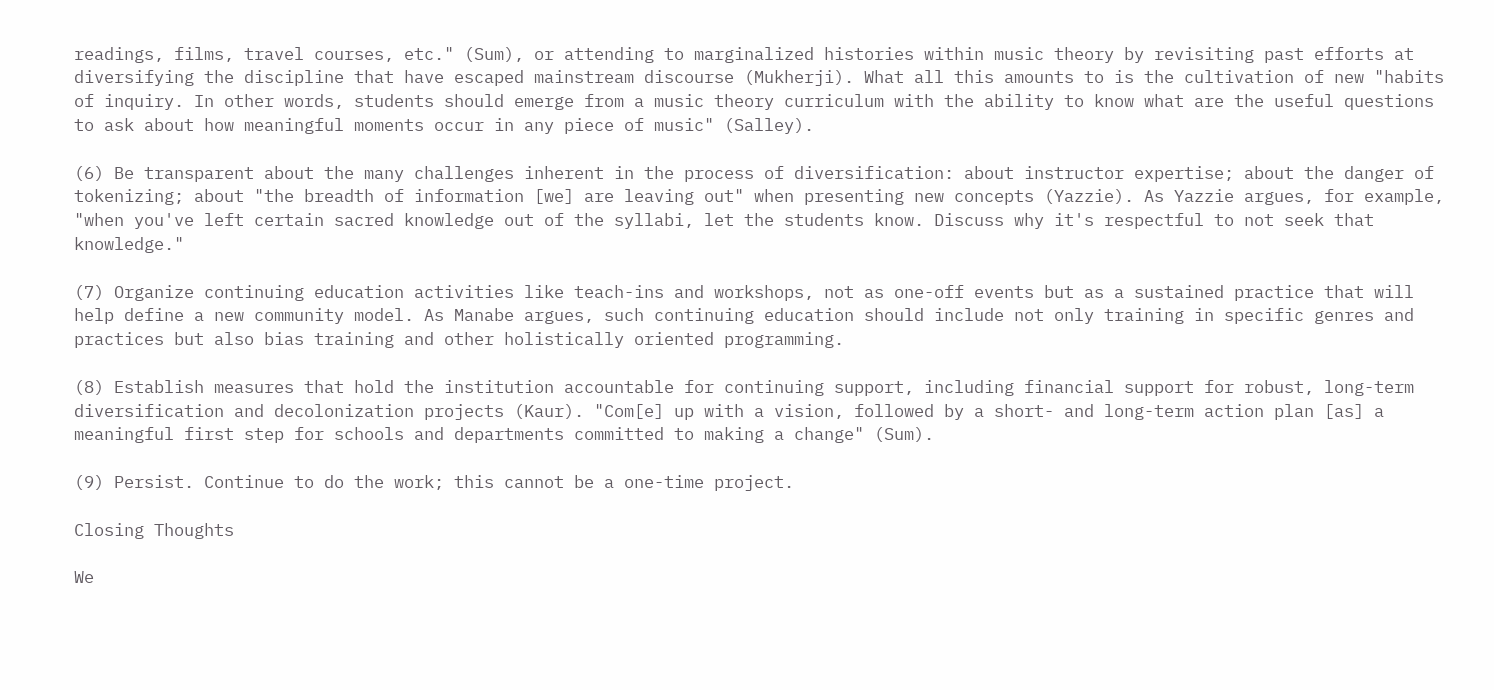readings, films, travel courses, etc." (Sum), or attending to marginalized histories within music theory by revisiting past efforts at diversifying the discipline that have escaped mainstream discourse (Mukherji). What all this amounts to is the cultivation of new "habits of inquiry. In other words, students should emerge from a music theory curriculum with the ability to know what are the useful questions to ask about how meaningful moments occur in any piece of music" (Salley).

(6) Be transparent about the many challenges inherent in the process of diversification: about instructor expertise; about the danger of tokenizing; about "the breadth of information [we] are leaving out" when presenting new concepts (Yazzie). As Yazzie argues, for example, "when you've left certain sacred knowledge out of the syllabi, let the students know. Discuss why it's respectful to not seek that knowledge."

(7) Organize continuing education activities like teach-ins and workshops, not as one-off events but as a sustained practice that will help define a new community model. As Manabe argues, such continuing education should include not only training in specific genres and practices but also bias training and other holistically oriented programming.

(8) Establish measures that hold the institution accountable for continuing support, including financial support for robust, long-term diversification and decolonization projects (Kaur). "Com[e] up with a vision, followed by a short- and long-term action plan [as] a meaningful first step for schools and departments committed to making a change" (Sum).

(9) Persist. Continue to do the work; this cannot be a one-time project.

Closing Thoughts

We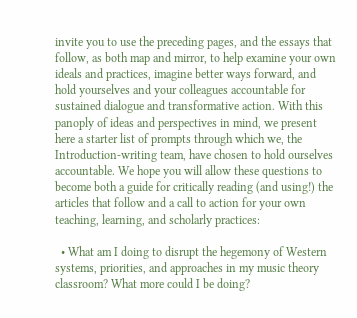invite you to use the preceding pages, and the essays that follow, as both map and mirror, to help examine your own ideals and practices, imagine better ways forward, and hold yourselves and your colleagues accountable for sustained dialogue and transformative action. With this panoply of ideas and perspectives in mind, we present here a starter list of prompts through which we, the Introduction-writing team, have chosen to hold ourselves accountable. We hope you will allow these questions to become both a guide for critically reading (and using!) the articles that follow and a call to action for your own teaching, learning, and scholarly practices:

  • What am I doing to disrupt the hegemony of Western systems, priorities, and approaches in my music theory classroom? What more could I be doing?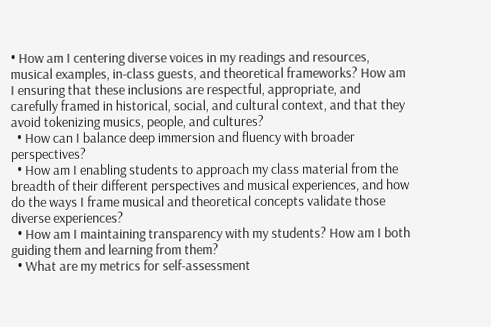• How am I centering diverse voices in my readings and resources, musical examples, in-class guests, and theoretical frameworks? How am I ensuring that these inclusions are respectful, appropriate, and carefully framed in historical, social, and cultural context, and that they avoid tokenizing musics, people, and cultures?
  • How can I balance deep immersion and fluency with broader perspectives?
  • How am I enabling students to approach my class material from the breadth of their different perspectives and musical experiences, and how do the ways I frame musical and theoretical concepts validate those diverse experiences?
  • How am I maintaining transparency with my students? How am I both guiding them and learning from them?
  • What are my metrics for self-assessment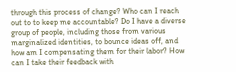through this process of change? Who can I reach out to to keep me accountable? Do I have a diverse group of people, including those from various marginalized identities, to bounce ideas off, and how am I compensating them for their labor? How can I take their feedback with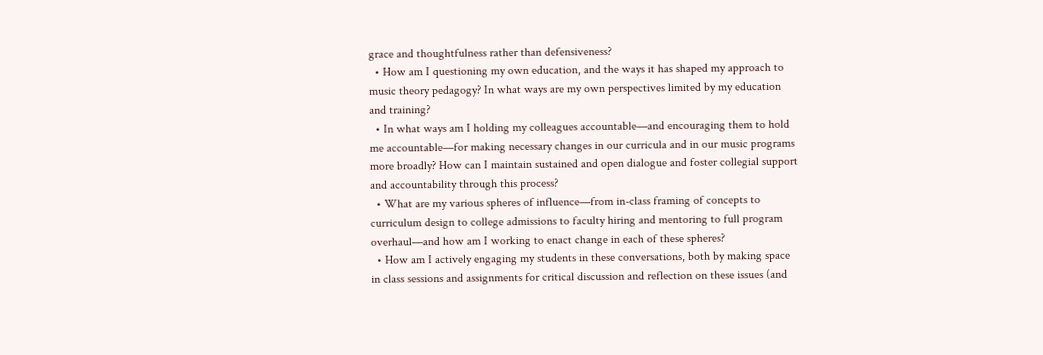grace and thoughtfulness rather than defensiveness?
  • How am I questioning my own education, and the ways it has shaped my approach to music theory pedagogy? In what ways are my own perspectives limited by my education and training?
  • In what ways am I holding my colleagues accountable—and encouraging them to hold me accountable—for making necessary changes in our curricula and in our music programs more broadly? How can I maintain sustained and open dialogue and foster collegial support and accountability through this process?
  • What are my various spheres of influence—from in-class framing of concepts to curriculum design to college admissions to faculty hiring and mentoring to full program overhaul—and how am I working to enact change in each of these spheres?
  • How am I actively engaging my students in these conversations, both by making space in class sessions and assignments for critical discussion and reflection on these issues (and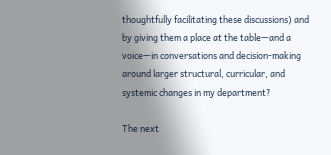thoughtfully facilitating these discussions) and by giving them a place at the table—and a voice—in conversations and decision-making around larger structural, curricular, and systemic changes in my department?

The next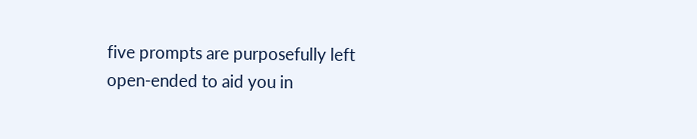five prompts are purposefully left open-ended to aid you in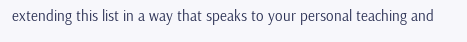extending this list in a way that speaks to your personal teaching and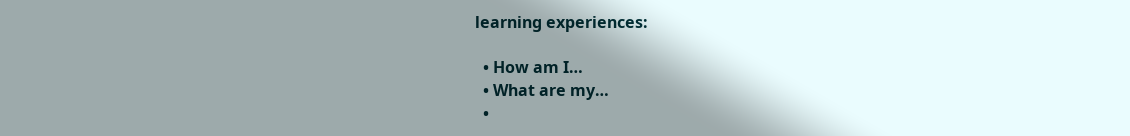learning experiences:

  • How am I…
  • What are my…
  •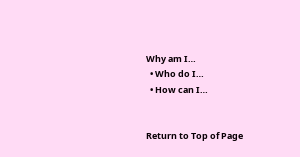Why am I…
  • Who do I…
  • How can I…


Return to Top of Page